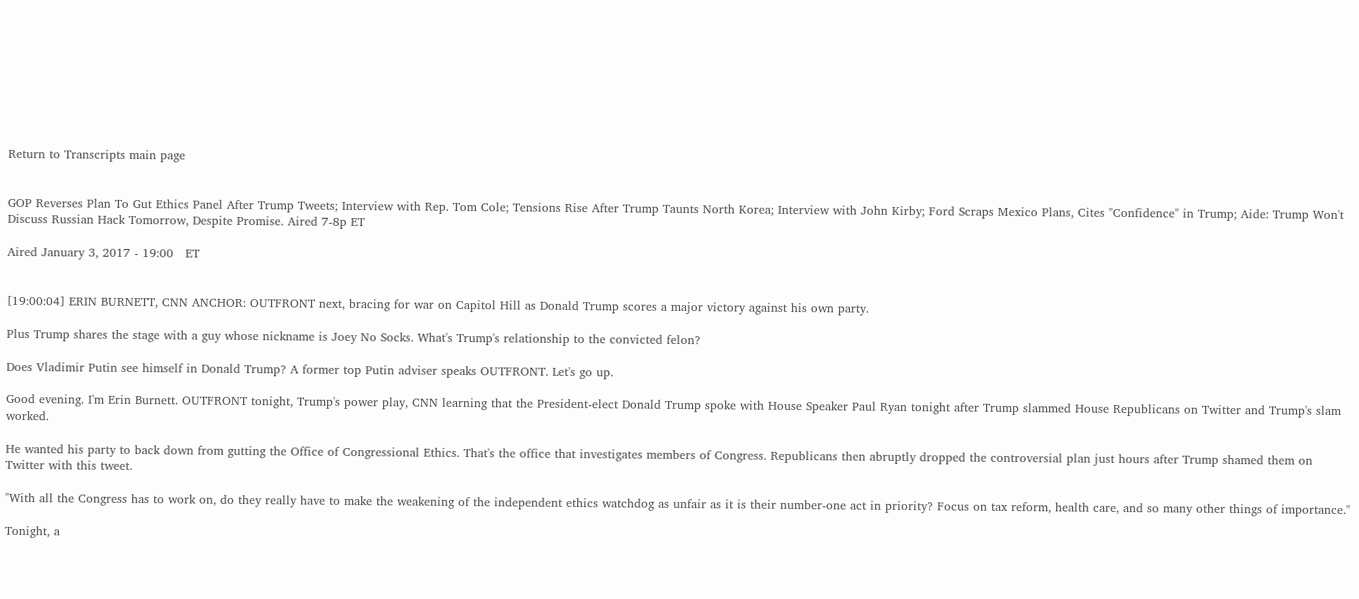Return to Transcripts main page


GOP Reverses Plan To Gut Ethics Panel After Trump Tweets; Interview with Rep. Tom Cole; Tensions Rise After Trump Taunts North Korea; Interview with John Kirby; Ford Scraps Mexico Plans, Cites "Confidence" in Trump; Aide: Trump Won't Discuss Russian Hack Tomorrow, Despite Promise. Aired 7-8p ET

Aired January 3, 2017 - 19:00   ET


[19:00:04] ERIN BURNETT, CNN ANCHOR: OUTFRONT next, bracing for war on Capitol Hill as Donald Trump scores a major victory against his own party.

Plus Trump shares the stage with a guy whose nickname is Joey No Socks. What's Trump's relationship to the convicted felon?

Does Vladimir Putin see himself in Donald Trump? A former top Putin adviser speaks OUTFRONT. Let's go up.

Good evening. I'm Erin Burnett. OUTFRONT tonight, Trump's power play, CNN learning that the President-elect Donald Trump spoke with House Speaker Paul Ryan tonight after Trump slammed House Republicans on Twitter and Trump's slam worked.

He wanted his party to back down from gutting the Office of Congressional Ethics. That's the office that investigates members of Congress. Republicans then abruptly dropped the controversial plan just hours after Trump shamed them on Twitter with this tweet.

"With all the Congress has to work on, do they really have to make the weakening of the independent ethics watchdog as unfair as it is their number-one act in priority? Focus on tax reform, health care, and so many other things of importance."

Tonight, a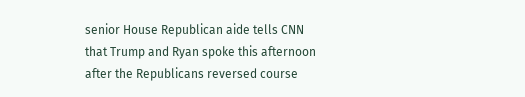senior House Republican aide tells CNN that Trump and Ryan spoke this afternoon after the Republicans reversed course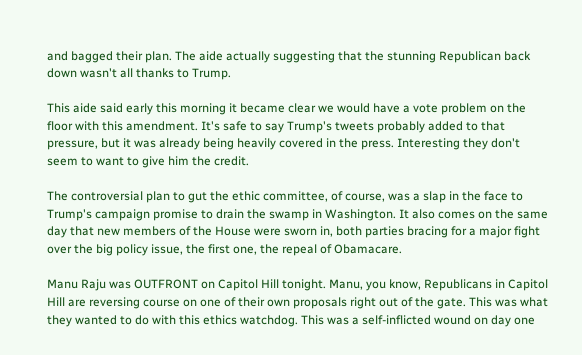and bagged their plan. The aide actually suggesting that the stunning Republican back down wasn't all thanks to Trump.

This aide said early this morning it became clear we would have a vote problem on the floor with this amendment. It's safe to say Trump's tweets probably added to that pressure, but it was already being heavily covered in the press. Interesting they don't seem to want to give him the credit.

The controversial plan to gut the ethic committee, of course, was a slap in the face to Trump's campaign promise to drain the swamp in Washington. It also comes on the same day that new members of the House were sworn in, both parties bracing for a major fight over the big policy issue, the first one, the repeal of Obamacare.

Manu Raju was OUTFRONT on Capitol Hill tonight. Manu, you know, Republicans in Capitol Hill are reversing course on one of their own proposals right out of the gate. This was what they wanted to do with this ethics watchdog. This was a self-inflicted wound on day one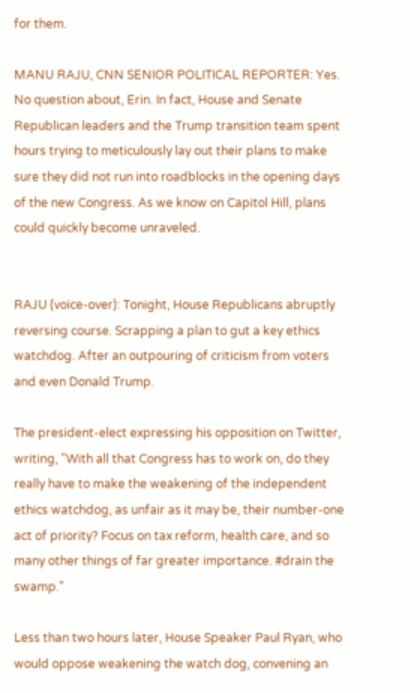for them.

MANU RAJU, CNN SENIOR POLITICAL REPORTER: Yes. No question about, Erin. In fact, House and Senate Republican leaders and the Trump transition team spent hours trying to meticulously lay out their plans to make sure they did not run into roadblocks in the opening days of the new Congress. As we know on Capitol Hill, plans could quickly become unraveled.


RAJU (voice-over): Tonight, House Republicans abruptly reversing course. Scrapping a plan to gut a key ethics watchdog. After an outpouring of criticism from voters and even Donald Trump.

The president-elect expressing his opposition on Twitter, writing, "With all that Congress has to work on, do they really have to make the weakening of the independent ethics watchdog, as unfair as it may be, their number-one act of priority? Focus on tax reform, health care, and so many other things of far greater importance. #drain the swamp."

Less than two hours later, House Speaker Paul Ryan, who would oppose weakening the watch dog, convening an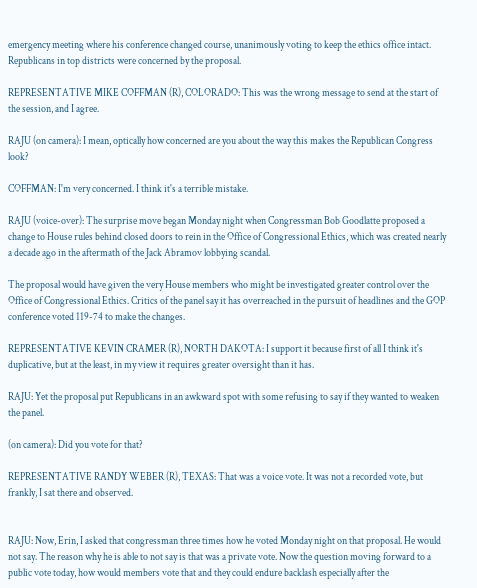emergency meeting where his conference changed course, unanimously voting to keep the ethics office intact. Republicans in top districts were concerned by the proposal.

REPRESENTATIVE MIKE COFFMAN (R), COLORADO: This was the wrong message to send at the start of the session, and I agree.

RAJU (on camera): I mean, optically how concerned are you about the way this makes the Republican Congress look?

COFFMAN: I'm very concerned. I think it's a terrible mistake.

RAJU (voice-over): The surprise move began Monday night when Congressman Bob Goodlatte proposed a change to House rules behind closed doors to rein in the Office of Congressional Ethics, which was created nearly a decade ago in the aftermath of the Jack Abramov lobbying scandal.

The proposal would have given the very House members who might be investigated greater control over the Office of Congressional Ethics. Critics of the panel say it has overreached in the pursuit of headlines and the GOP conference voted 119-74 to make the changes.

REPRESENTATIVE KEVIN CRAMER (R), NORTH DAKOTA: I support it because first of all I think it's duplicative, but at the least, in my view it requires greater oversight than it has.

RAJU: Yet the proposal put Republicans in an awkward spot with some refusing to say if they wanted to weaken the panel.

(on camera): Did you vote for that?

REPRESENTATIVE RANDY WEBER (R), TEXAS: That was a voice vote. It was not a recorded vote, but frankly, I sat there and observed.


RAJU: Now, Erin, I asked that congressman three times how he voted Monday night on that proposal. He would not say. The reason why he is able to not say is that was a private vote. Now the question moving forward to a public vote today, how would members vote that and they could endure backlash especially after the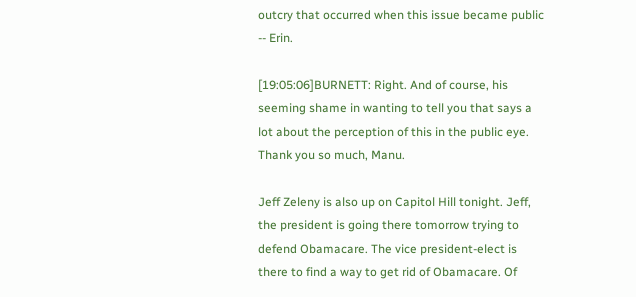outcry that occurred when this issue became public -- Erin.

[19:05:06]BURNETT: Right. And of course, his seeming shame in wanting to tell you that says a lot about the perception of this in the public eye. Thank you so much, Manu.

Jeff Zeleny is also up on Capitol Hill tonight. Jeff, the president is going there tomorrow trying to defend Obamacare. The vice president-elect is there to find a way to get rid of Obamacare. Of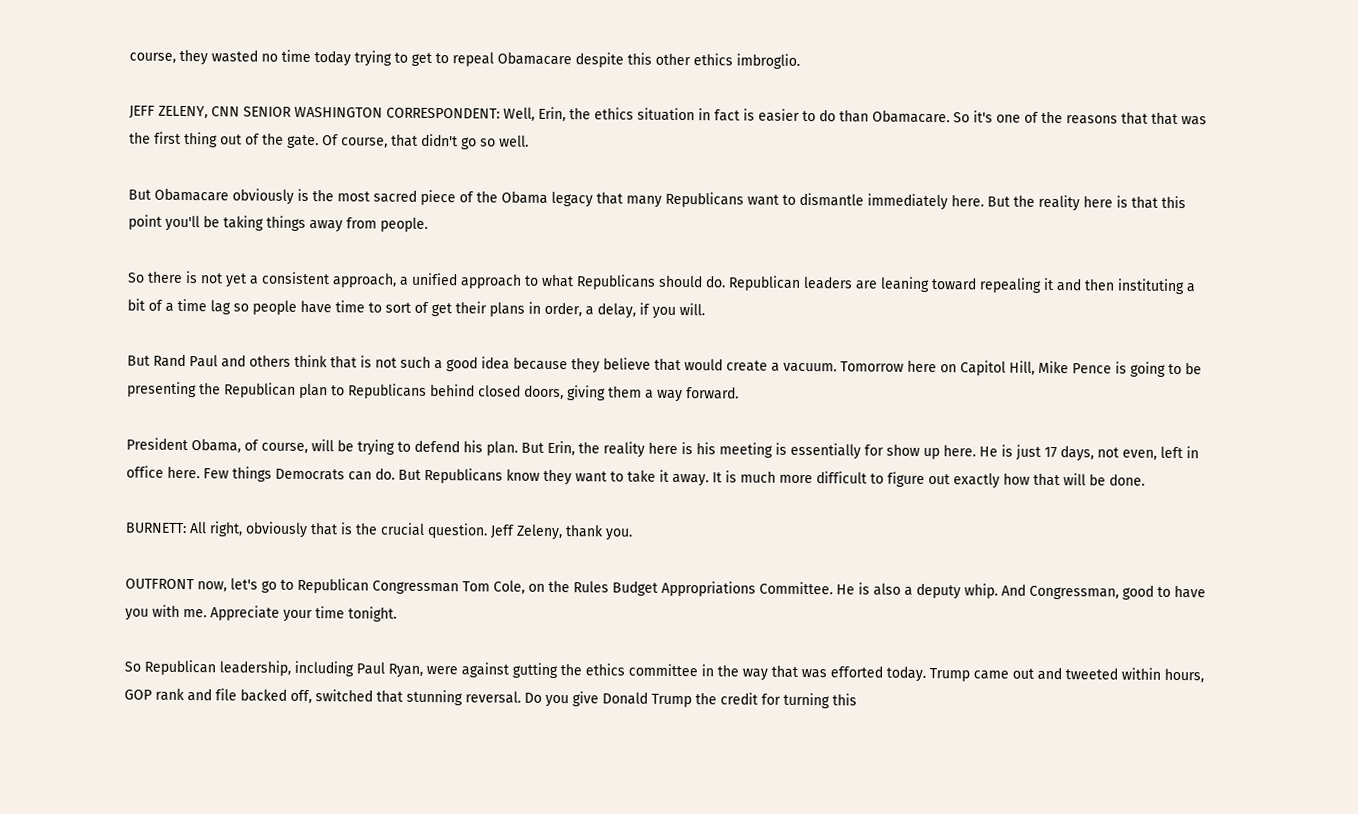course, they wasted no time today trying to get to repeal Obamacare despite this other ethics imbroglio.

JEFF ZELENY, CNN SENIOR WASHINGTON CORRESPONDENT: Well, Erin, the ethics situation in fact is easier to do than Obamacare. So it's one of the reasons that that was the first thing out of the gate. Of course, that didn't go so well.

But Obamacare obviously is the most sacred piece of the Obama legacy that many Republicans want to dismantle immediately here. But the reality here is that this point you'll be taking things away from people.

So there is not yet a consistent approach, a unified approach to what Republicans should do. Republican leaders are leaning toward repealing it and then instituting a bit of a time lag so people have time to sort of get their plans in order, a delay, if you will.

But Rand Paul and others think that is not such a good idea because they believe that would create a vacuum. Tomorrow here on Capitol Hill, Mike Pence is going to be presenting the Republican plan to Republicans behind closed doors, giving them a way forward.

President Obama, of course, will be trying to defend his plan. But Erin, the reality here is his meeting is essentially for show up here. He is just 17 days, not even, left in office here. Few things Democrats can do. But Republicans know they want to take it away. It is much more difficult to figure out exactly how that will be done.

BURNETT: All right, obviously that is the crucial question. Jeff Zeleny, thank you.

OUTFRONT now, let's go to Republican Congressman Tom Cole, on the Rules Budget Appropriations Committee. He is also a deputy whip. And Congressman, good to have you with me. Appreciate your time tonight.

So Republican leadership, including Paul Ryan, were against gutting the ethics committee in the way that was efforted today. Trump came out and tweeted within hours, GOP rank and file backed off, switched that stunning reversal. Do you give Donald Trump the credit for turning this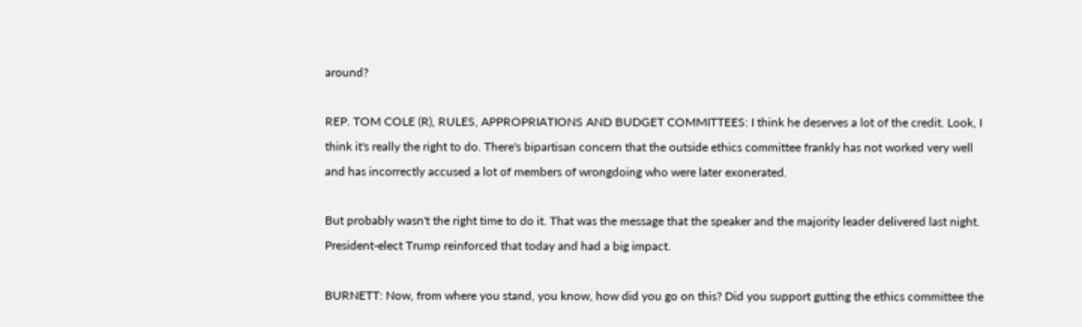around?

REP. TOM COLE (R), RULES, APPROPRIATIONS AND BUDGET COMMITTEES: I think he deserves a lot of the credit. Look, I think it's really the right to do. There's bipartisan concern that the outside ethics committee frankly has not worked very well and has incorrectly accused a lot of members of wrongdoing who were later exonerated.

But probably wasn't the right time to do it. That was the message that the speaker and the majority leader delivered last night. President-elect Trump reinforced that today and had a big impact.

BURNETT: Now, from where you stand, you know, how did you go on this? Did you support gutting the ethics committee the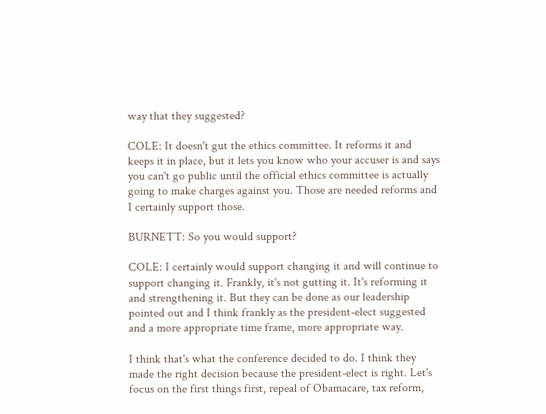way that they suggested?

COLE: It doesn't gut the ethics committee. It reforms it and keeps it in place, but it lets you know who your accuser is and says you can't go public until the official ethics committee is actually going to make charges against you. Those are needed reforms and I certainly support those.

BURNETT: So you would support?

COLE: I certainly would support changing it and will continue to support changing it. Frankly, it's not gutting it. It's reforming it and strengthening it. But they can be done as our leadership pointed out and I think frankly as the president-elect suggested and a more appropriate time frame, more appropriate way.

I think that's what the conference decided to do. I think they made the right decision because the president-elect is right. Let's focus on the first things first, repeal of Obamacare, tax reform,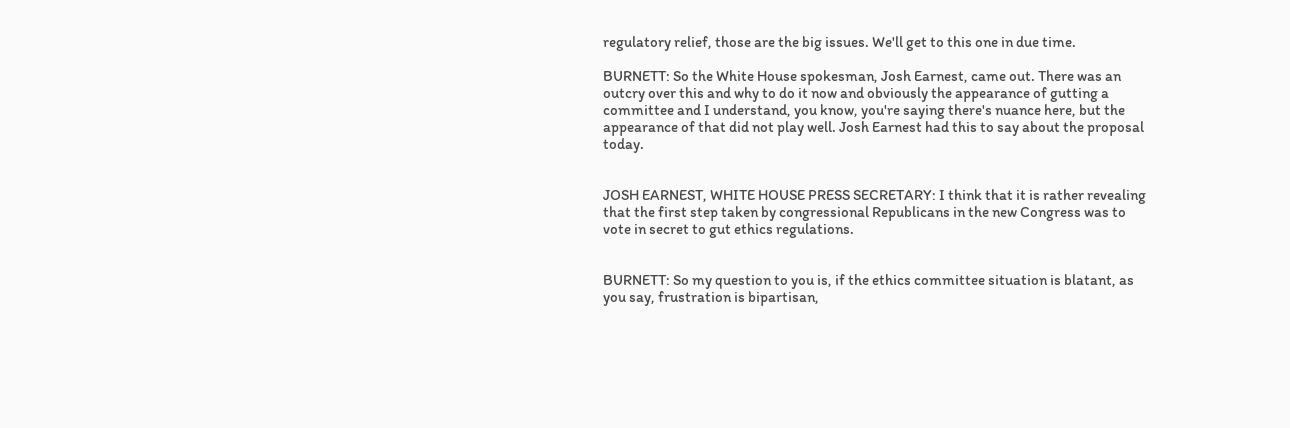regulatory relief, those are the big issues. We'll get to this one in due time.

BURNETT: So the White House spokesman, Josh Earnest, came out. There was an outcry over this and why to do it now and obviously the appearance of gutting a committee and I understand, you know, you're saying there's nuance here, but the appearance of that did not play well. Josh Earnest had this to say about the proposal today.


JOSH EARNEST, WHITE HOUSE PRESS SECRETARY: I think that it is rather revealing that the first step taken by congressional Republicans in the new Congress was to vote in secret to gut ethics regulations.


BURNETT: So my question to you is, if the ethics committee situation is blatant, as you say, frustration is bipartisan,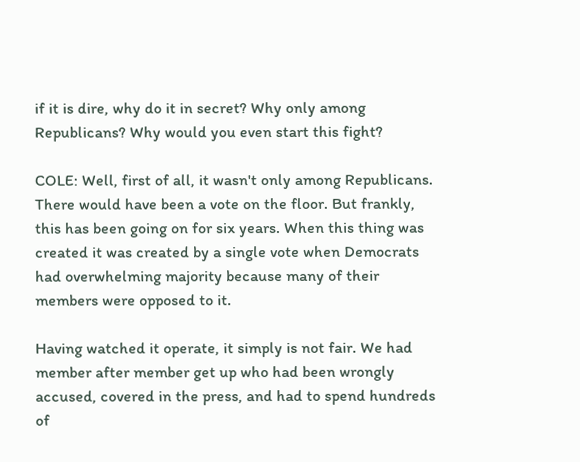if it is dire, why do it in secret? Why only among Republicans? Why would you even start this fight?

COLE: Well, first of all, it wasn't only among Republicans. There would have been a vote on the floor. But frankly, this has been going on for six years. When this thing was created it was created by a single vote when Democrats had overwhelming majority because many of their members were opposed to it.

Having watched it operate, it simply is not fair. We had member after member get up who had been wrongly accused, covered in the press, and had to spend hundreds of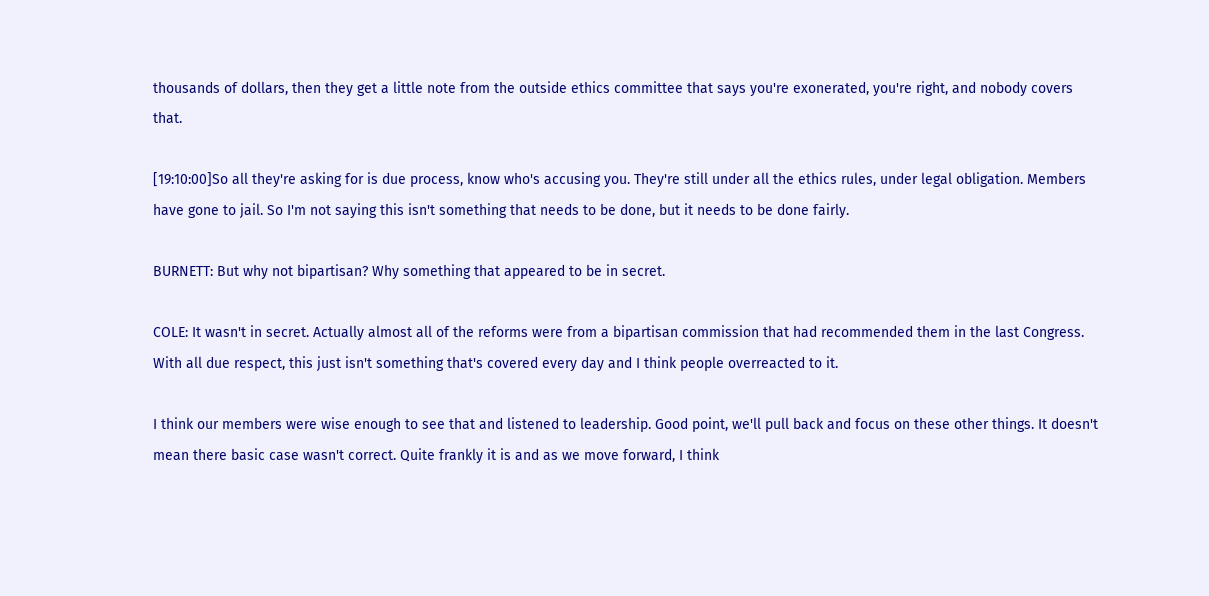thousands of dollars, then they get a little note from the outside ethics committee that says you're exonerated, you're right, and nobody covers that.

[19:10:00]So all they're asking for is due process, know who's accusing you. They're still under all the ethics rules, under legal obligation. Members have gone to jail. So I'm not saying this isn't something that needs to be done, but it needs to be done fairly.

BURNETT: But why not bipartisan? Why something that appeared to be in secret.

COLE: It wasn't in secret. Actually almost all of the reforms were from a bipartisan commission that had recommended them in the last Congress. With all due respect, this just isn't something that's covered every day and I think people overreacted to it.

I think our members were wise enough to see that and listened to leadership. Good point, we'll pull back and focus on these other things. It doesn't mean there basic case wasn't correct. Quite frankly it is and as we move forward, I think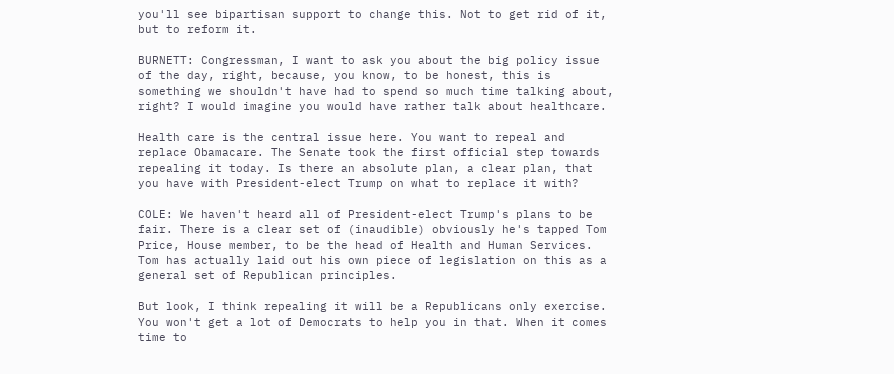you'll see bipartisan support to change this. Not to get rid of it, but to reform it.

BURNETT: Congressman, I want to ask you about the big policy issue of the day, right, because, you know, to be honest, this is something we shouldn't have had to spend so much time talking about, right? I would imagine you would have rather talk about healthcare.

Health care is the central issue here. You want to repeal and replace Obamacare. The Senate took the first official step towards repealing it today. Is there an absolute plan, a clear plan, that you have with President-elect Trump on what to replace it with?

COLE: We haven't heard all of President-elect Trump's plans to be fair. There is a clear set of (inaudible) obviously he's tapped Tom Price, House member, to be the head of Health and Human Services. Tom has actually laid out his own piece of legislation on this as a general set of Republican principles.

But look, I think repealing it will be a Republicans only exercise. You won't get a lot of Democrats to help you in that. When it comes time to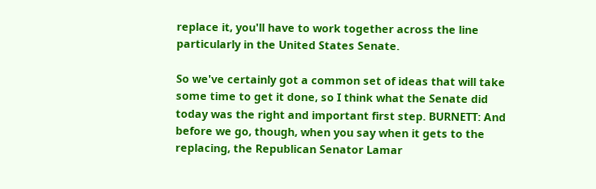replace it, you'll have to work together across the line particularly in the United States Senate.

So we've certainly got a common set of ideas that will take some time to get it done, so I think what the Senate did today was the right and important first step. BURNETT: And before we go, though, when you say when it gets to the replacing, the Republican Senator Lamar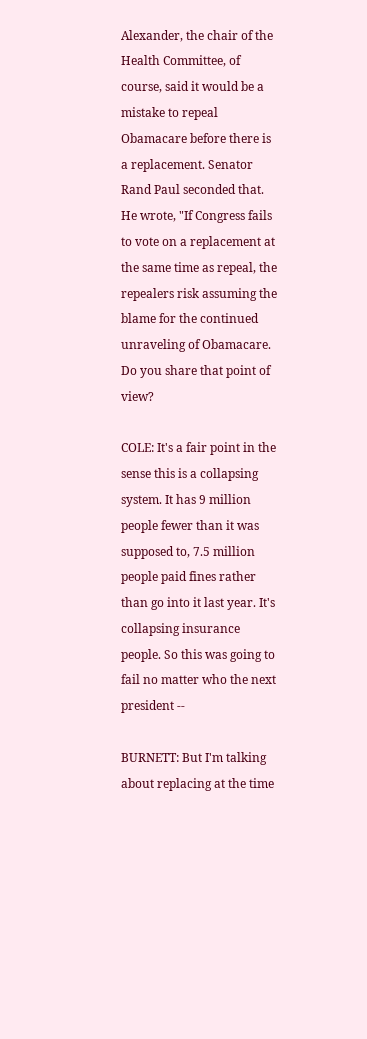Alexander, the chair of the Health Committee, of course, said it would be a mistake to repeal Obamacare before there is a replacement. Senator Rand Paul seconded that. He wrote, "If Congress fails to vote on a replacement at the same time as repeal, the repealers risk assuming the blame for the continued unraveling of Obamacare. Do you share that point of view?

COLE: It's a fair point in the sense this is a collapsing system. It has 9 million people fewer than it was supposed to, 7.5 million people paid fines rather than go into it last year. It's collapsing insurance people. So this was going to fail no matter who the next president --

BURNETT: But I'm talking about replacing at the time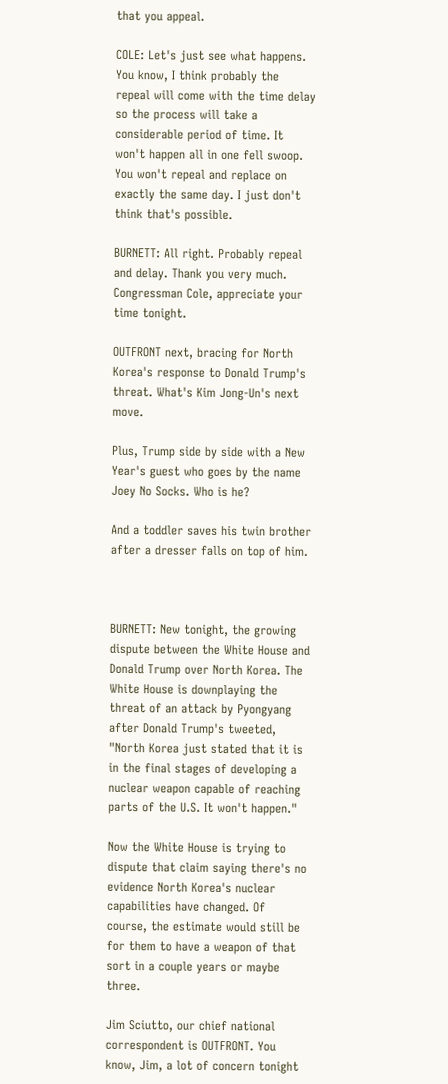that you appeal.

COLE: Let's just see what happens. You know, I think probably the repeal will come with the time delay so the process will take a considerable period of time. It won't happen all in one fell swoop. You won't repeal and replace on exactly the same day. I just don't think that's possible.

BURNETT: All right. Probably repeal and delay. Thank you very much. Congressman Cole, appreciate your time tonight.

OUTFRONT next, bracing for North Korea's response to Donald Trump's threat. What's Kim Jong-Un's next move.

Plus, Trump side by side with a New Year's guest who goes by the name Joey No Socks. Who is he?

And a toddler saves his twin brother after a dresser falls on top of him.



BURNETT: New tonight, the growing dispute between the White House and Donald Trump over North Korea. The White House is downplaying the threat of an attack by Pyongyang after Donald Trump's tweeted, "North Korea just stated that it is in the final stages of developing a nuclear weapon capable of reaching parts of the U.S. It won't happen."

Now the White House is trying to dispute that claim saying there's no evidence North Korea's nuclear capabilities have changed. Of course, the estimate would still be for them to have a weapon of that sort in a couple years or maybe three.

Jim Sciutto, our chief national correspondent is OUTFRONT. You know, Jim, a lot of concern tonight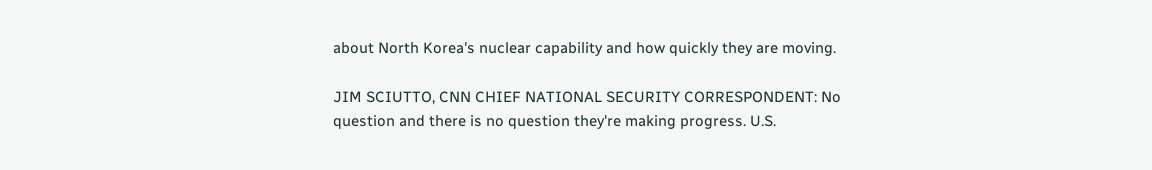about North Korea's nuclear capability and how quickly they are moving.

JIM SCIUTTO, CNN CHIEF NATIONAL SECURITY CORRESPONDENT: No question and there is no question they're making progress. U.S.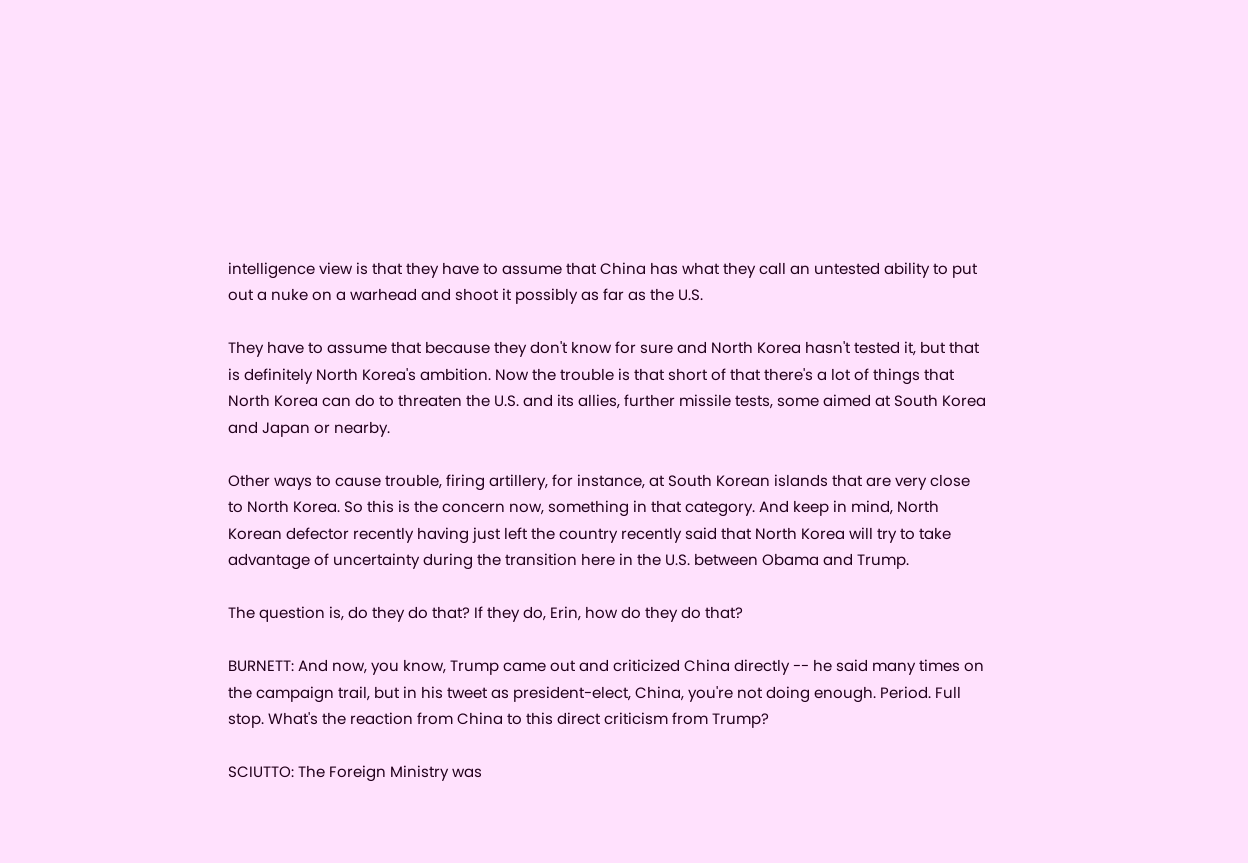intelligence view is that they have to assume that China has what they call an untested ability to put out a nuke on a warhead and shoot it possibly as far as the U.S.

They have to assume that because they don't know for sure and North Korea hasn't tested it, but that is definitely North Korea's ambition. Now the trouble is that short of that there's a lot of things that North Korea can do to threaten the U.S. and its allies, further missile tests, some aimed at South Korea and Japan or nearby.

Other ways to cause trouble, firing artillery, for instance, at South Korean islands that are very close to North Korea. So this is the concern now, something in that category. And keep in mind, North Korean defector recently having just left the country recently said that North Korea will try to take advantage of uncertainty during the transition here in the U.S. between Obama and Trump.

The question is, do they do that? If they do, Erin, how do they do that?

BURNETT: And now, you know, Trump came out and criticized China directly -- he said many times on the campaign trail, but in his tweet as president-elect, China, you're not doing enough. Period. Full stop. What's the reaction from China to this direct criticism from Trump?

SCIUTTO: The Foreign Ministry was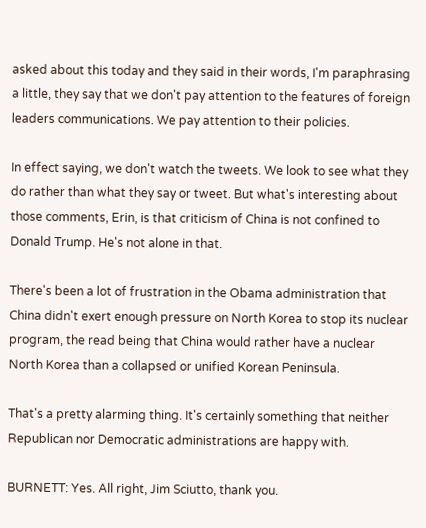asked about this today and they said in their words, I'm paraphrasing a little, they say that we don't pay attention to the features of foreign leaders communications. We pay attention to their policies.

In effect saying, we don't watch the tweets. We look to see what they do rather than what they say or tweet. But what's interesting about those comments, Erin, is that criticism of China is not confined to Donald Trump. He's not alone in that.

There's been a lot of frustration in the Obama administration that China didn't exert enough pressure on North Korea to stop its nuclear program, the read being that China would rather have a nuclear North Korea than a collapsed or unified Korean Peninsula.

That's a pretty alarming thing. It's certainly something that neither Republican nor Democratic administrations are happy with.

BURNETT: Yes. All right, Jim Sciutto, thank you.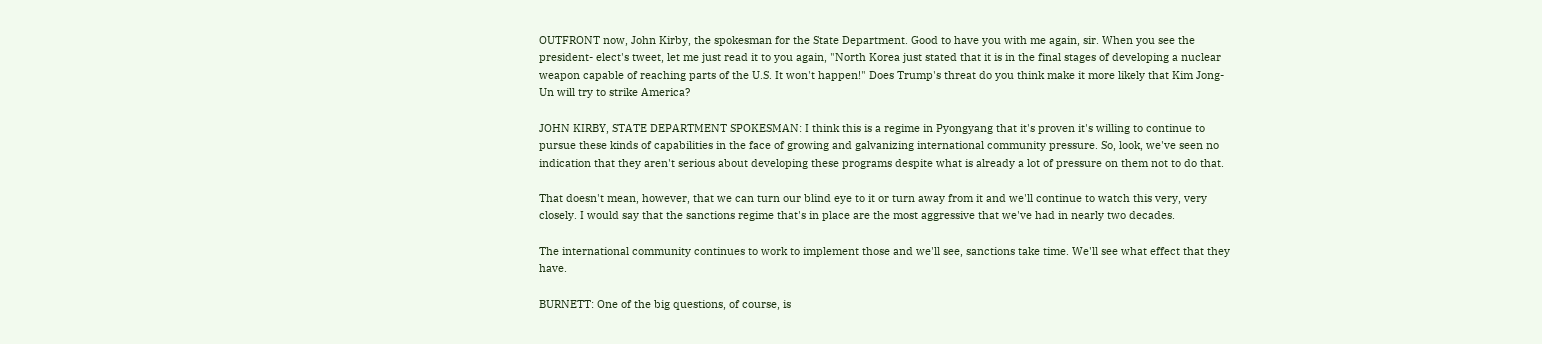OUTFRONT now, John Kirby, the spokesman for the State Department. Good to have you with me again, sir. When you see the president- elect's tweet, let me just read it to you again, "North Korea just stated that it is in the final stages of developing a nuclear weapon capable of reaching parts of the U.S. It won't happen!" Does Trump's threat do you think make it more likely that Kim Jong-Un will try to strike America?

JOHN KIRBY, STATE DEPARTMENT SPOKESMAN: I think this is a regime in Pyongyang that it's proven it's willing to continue to pursue these kinds of capabilities in the face of growing and galvanizing international community pressure. So, look, we've seen no indication that they aren't serious about developing these programs despite what is already a lot of pressure on them not to do that.

That doesn't mean, however, that we can turn our blind eye to it or turn away from it and we'll continue to watch this very, very closely. I would say that the sanctions regime that's in place are the most aggressive that we've had in nearly two decades.

The international community continues to work to implement those and we'll see, sanctions take time. We'll see what effect that they have.

BURNETT: One of the big questions, of course, is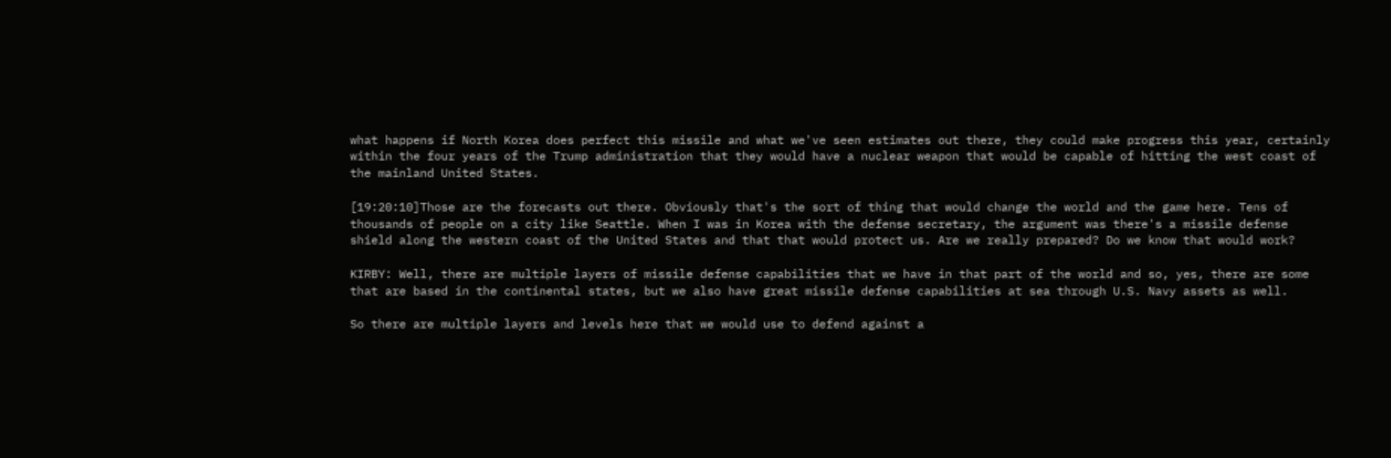what happens if North Korea does perfect this missile and what we've seen estimates out there, they could make progress this year, certainly within the four years of the Trump administration that they would have a nuclear weapon that would be capable of hitting the west coast of the mainland United States.

[19:20:10]Those are the forecasts out there. Obviously that's the sort of thing that would change the world and the game here. Tens of thousands of people on a city like Seattle. When I was in Korea with the defense secretary, the argument was there's a missile defense shield along the western coast of the United States and that that would protect us. Are we really prepared? Do we know that would work?

KIRBY: Well, there are multiple layers of missile defense capabilities that we have in that part of the world and so, yes, there are some that are based in the continental states, but we also have great missile defense capabilities at sea through U.S. Navy assets as well.

So there are multiple layers and levels here that we would use to defend against a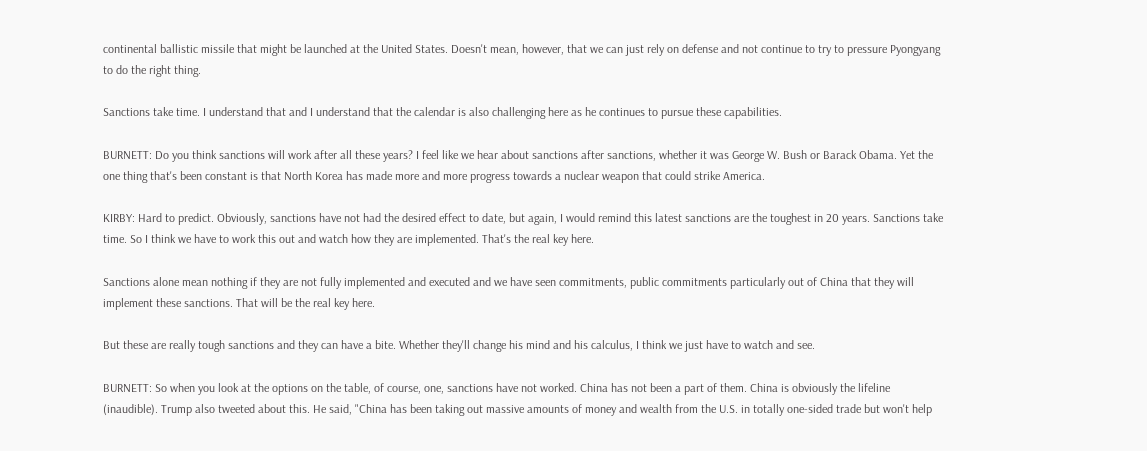continental ballistic missile that might be launched at the United States. Doesn't mean, however, that we can just rely on defense and not continue to try to pressure Pyongyang to do the right thing.

Sanctions take time. I understand that and I understand that the calendar is also challenging here as he continues to pursue these capabilities.

BURNETT: Do you think sanctions will work after all these years? I feel like we hear about sanctions after sanctions, whether it was George W. Bush or Barack Obama. Yet the one thing that's been constant is that North Korea has made more and more progress towards a nuclear weapon that could strike America.

KIRBY: Hard to predict. Obviously, sanctions have not had the desired effect to date, but again, I would remind this latest sanctions are the toughest in 20 years. Sanctions take time. So I think we have to work this out and watch how they are implemented. That's the real key here.

Sanctions alone mean nothing if they are not fully implemented and executed and we have seen commitments, public commitments particularly out of China that they will implement these sanctions. That will be the real key here.

But these are really tough sanctions and they can have a bite. Whether they'll change his mind and his calculus, I think we just have to watch and see.

BURNETT: So when you look at the options on the table, of course, one, sanctions have not worked. China has not been a part of them. China is obviously the lifeline (inaudible). Trump also tweeted about this. He said, "China has been taking out massive amounts of money and wealth from the U.S. in totally one-sided trade but won't help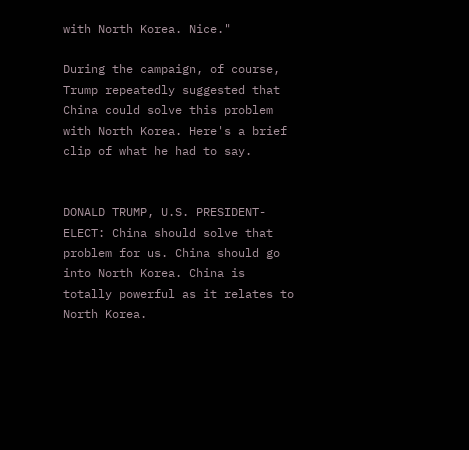with North Korea. Nice."

During the campaign, of course, Trump repeatedly suggested that China could solve this problem with North Korea. Here's a brief clip of what he had to say.


DONALD TRUMP, U.S. PRESIDENT-ELECT: China should solve that problem for us. China should go into North Korea. China is totally powerful as it relates to North Korea.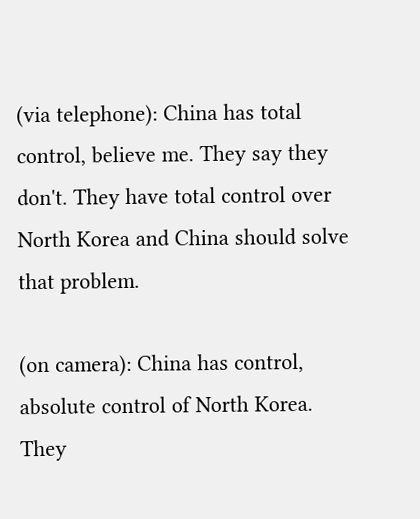(via telephone): China has total control, believe me. They say they don't. They have total control over North Korea and China should solve that problem.

(on camera): China has control, absolute control of North Korea. They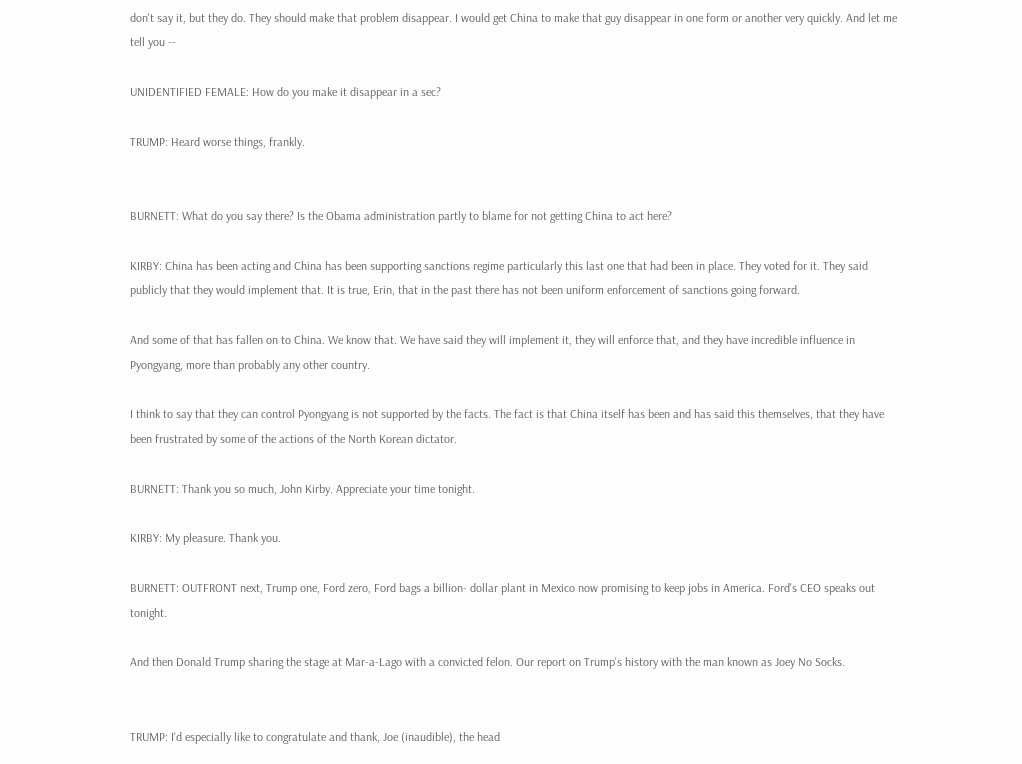don't say it, but they do. They should make that problem disappear. I would get China to make that guy disappear in one form or another very quickly. And let me tell you --

UNIDENTIFIED FEMALE: How do you make it disappear in a sec?

TRUMP: Heard worse things, frankly.


BURNETT: What do you say there? Is the Obama administration partly to blame for not getting China to act here?

KIRBY: China has been acting and China has been supporting sanctions regime particularly this last one that had been in place. They voted for it. They said publicly that they would implement that. It is true, Erin, that in the past there has not been uniform enforcement of sanctions going forward.

And some of that has fallen on to China. We know that. We have said they will implement it, they will enforce that, and they have incredible influence in Pyongyang, more than probably any other country.

I think to say that they can control Pyongyang is not supported by the facts. The fact is that China itself has been and has said this themselves, that they have been frustrated by some of the actions of the North Korean dictator.

BURNETT: Thank you so much, John Kirby. Appreciate your time tonight.

KIRBY: My pleasure. Thank you.

BURNETT: OUTFRONT next, Trump one, Ford zero, Ford bags a billion- dollar plant in Mexico now promising to keep jobs in America. Ford's CEO speaks out tonight.

And then Donald Trump sharing the stage at Mar-a-Lago with a convicted felon. Our report on Trump's history with the man known as Joey No Socks.


TRUMP: I'd especially like to congratulate and thank, Joe (inaudible), the head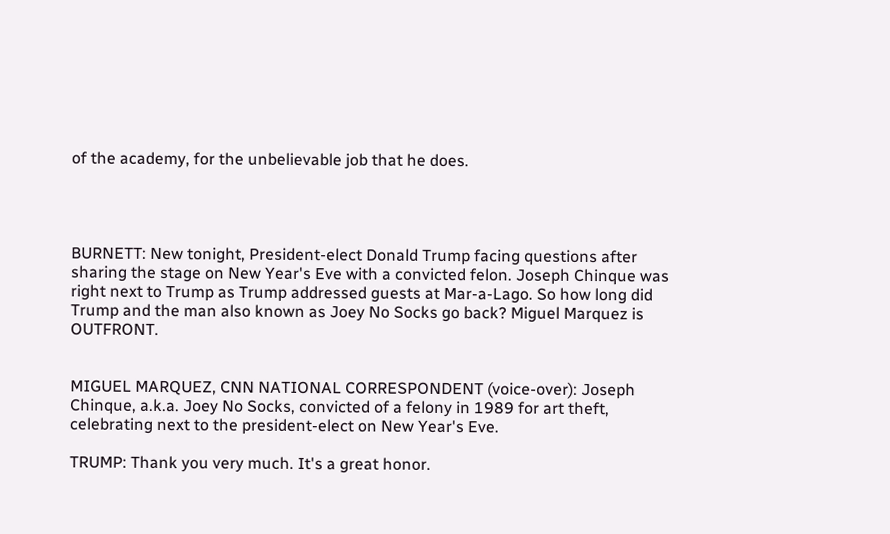of the academy, for the unbelievable job that he does.




BURNETT: New tonight, President-elect Donald Trump facing questions after sharing the stage on New Year's Eve with a convicted felon. Joseph Chinque was right next to Trump as Trump addressed guests at Mar-a-Lago. So how long did Trump and the man also known as Joey No Socks go back? Miguel Marquez is OUTFRONT.


MIGUEL MARQUEZ, CNN NATIONAL CORRESPONDENT (voice-over): Joseph Chinque, a.k.a. Joey No Socks, convicted of a felony in 1989 for art theft, celebrating next to the president-elect on New Year's Eve.

TRUMP: Thank you very much. It's a great honor.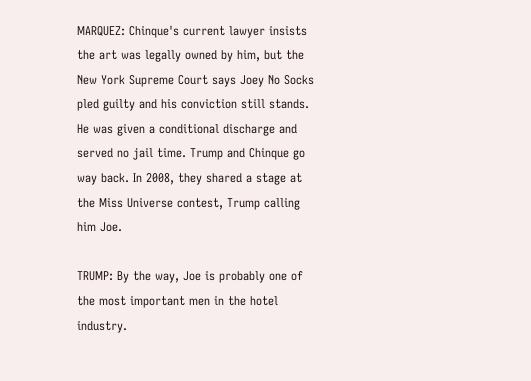MARQUEZ: Chinque's current lawyer insists the art was legally owned by him, but the New York Supreme Court says Joey No Socks pled guilty and his conviction still stands. He was given a conditional discharge and served no jail time. Trump and Chinque go way back. In 2008, they shared a stage at the Miss Universe contest, Trump calling him Joe.

TRUMP: By the way, Joe is probably one of the most important men in the hotel industry.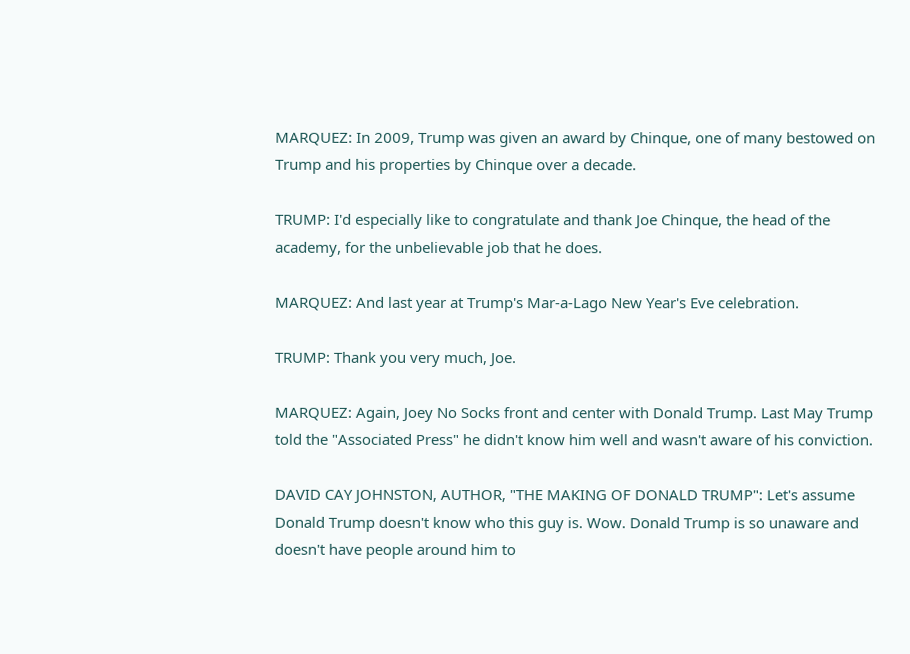MARQUEZ: In 2009, Trump was given an award by Chinque, one of many bestowed on Trump and his properties by Chinque over a decade.

TRUMP: I'd especially like to congratulate and thank Joe Chinque, the head of the academy, for the unbelievable job that he does.

MARQUEZ: And last year at Trump's Mar-a-Lago New Year's Eve celebration.

TRUMP: Thank you very much, Joe.

MARQUEZ: Again, Joey No Socks front and center with Donald Trump. Last May Trump told the "Associated Press" he didn't know him well and wasn't aware of his conviction.

DAVID CAY JOHNSTON, AUTHOR, "THE MAKING OF DONALD TRUMP": Let's assume Donald Trump doesn't know who this guy is. Wow. Donald Trump is so unaware and doesn't have people around him to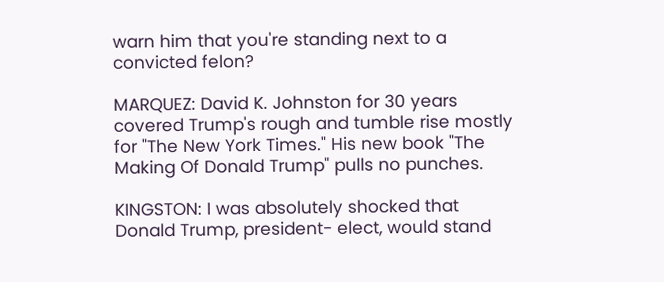warn him that you're standing next to a convicted felon?

MARQUEZ: David K. Johnston for 30 years covered Trump's rough and tumble rise mostly for "The New York Times." His new book "The Making Of Donald Trump" pulls no punches.

KINGSTON: I was absolutely shocked that Donald Trump, president- elect, would stand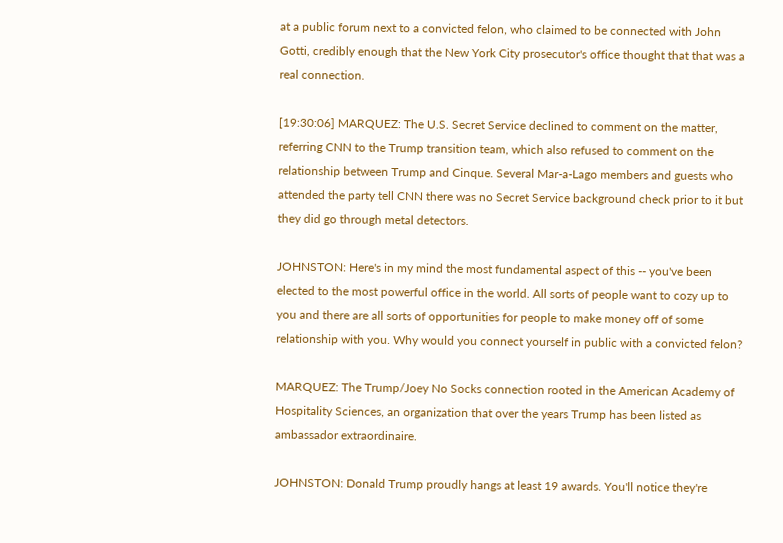at a public forum next to a convicted felon, who claimed to be connected with John Gotti, credibly enough that the New York City prosecutor's office thought that that was a real connection.

[19:30:06] MARQUEZ: The U.S. Secret Service declined to comment on the matter, referring CNN to the Trump transition team, which also refused to comment on the relationship between Trump and Cinque. Several Mar-a-Lago members and guests who attended the party tell CNN there was no Secret Service background check prior to it but they did go through metal detectors.

JOHNSTON: Here's in my mind the most fundamental aspect of this -- you've been elected to the most powerful office in the world. All sorts of people want to cozy up to you and there are all sorts of opportunities for people to make money off of some relationship with you. Why would you connect yourself in public with a convicted felon?

MARQUEZ: The Trump/Joey No Socks connection rooted in the American Academy of Hospitality Sciences, an organization that over the years Trump has been listed as ambassador extraordinaire.

JOHNSTON: Donald Trump proudly hangs at least 19 awards. You'll notice they're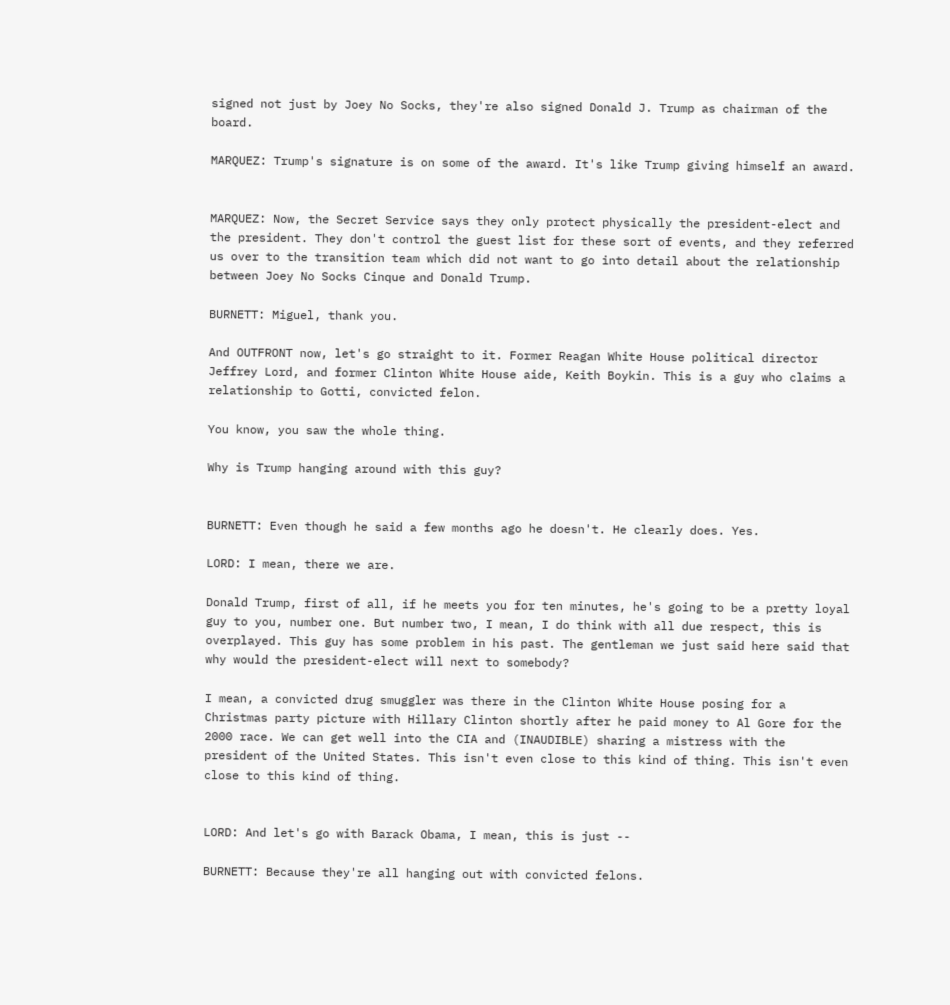signed not just by Joey No Socks, they're also signed Donald J. Trump as chairman of the board.

MARQUEZ: Trump's signature is on some of the award. It's like Trump giving himself an award.


MARQUEZ: Now, the Secret Service says they only protect physically the president-elect and the president. They don't control the guest list for these sort of events, and they referred us over to the transition team which did not want to go into detail about the relationship between Joey No Socks Cinque and Donald Trump.

BURNETT: Miguel, thank you.

And OUTFRONT now, let's go straight to it. Former Reagan White House political director Jeffrey Lord, and former Clinton White House aide, Keith Boykin. This is a guy who claims a relationship to Gotti, convicted felon.

You know, you saw the whole thing.

Why is Trump hanging around with this guy?


BURNETT: Even though he said a few months ago he doesn't. He clearly does. Yes.

LORD: I mean, there we are.

Donald Trump, first of all, if he meets you for ten minutes, he's going to be a pretty loyal guy to you, number one. But number two, I mean, I do think with all due respect, this is overplayed. This guy has some problem in his past. The gentleman we just said here said that why would the president-elect will next to somebody?

I mean, a convicted drug smuggler was there in the Clinton White House posing for a Christmas party picture with Hillary Clinton shortly after he paid money to Al Gore for the 2000 race. We can get well into the CIA and (INAUDIBLE) sharing a mistress with the president of the United States. This isn't even close to this kind of thing. This isn't even close to this kind of thing.


LORD: And let's go with Barack Obama, I mean, this is just --

BURNETT: Because they're all hanging out with convicted felons.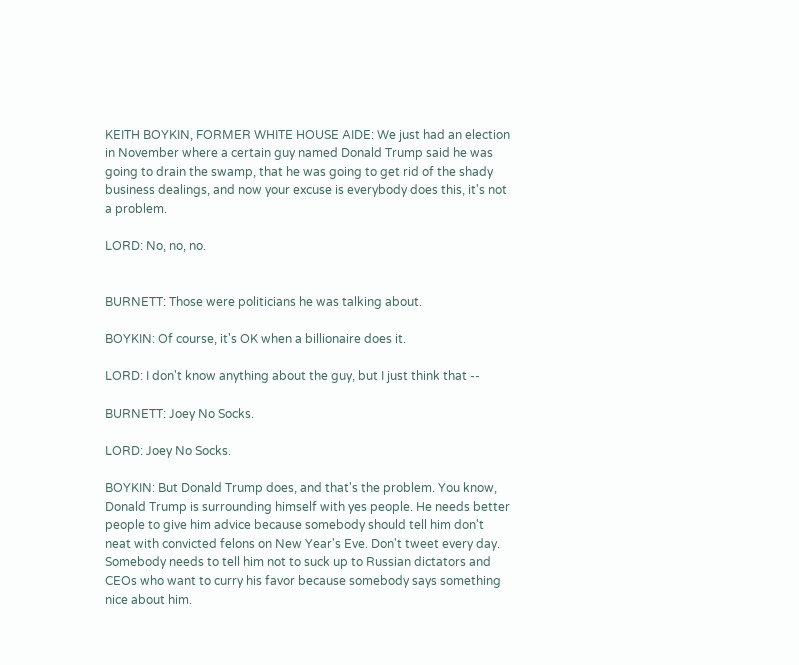KEITH BOYKIN, FORMER WHITE HOUSE AIDE: We just had an election in November where a certain guy named Donald Trump said he was going to drain the swamp, that he was going to get rid of the shady business dealings, and now your excuse is everybody does this, it's not a problem.

LORD: No, no, no.


BURNETT: Those were politicians he was talking about.

BOYKIN: Of course, it's OK when a billionaire does it.

LORD: I don't know anything about the guy, but I just think that --

BURNETT: Joey No Socks.

LORD: Joey No Socks.

BOYKIN: But Donald Trump does, and that's the problem. You know, Donald Trump is surrounding himself with yes people. He needs better people to give him advice because somebody should tell him don't neat with convicted felons on New Year's Eve. Don't tweet every day. Somebody needs to tell him not to suck up to Russian dictators and CEOs who want to curry his favor because somebody says something nice about him.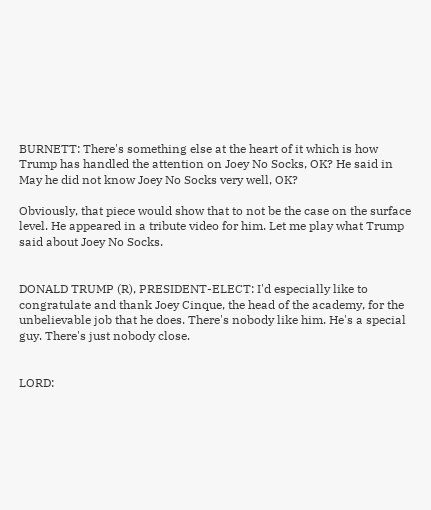BURNETT: There's something else at the heart of it which is how Trump has handled the attention on Joey No Socks, OK? He said in May he did not know Joey No Socks very well, OK?

Obviously, that piece would show that to not be the case on the surface level. He appeared in a tribute video for him. Let me play what Trump said about Joey No Socks.


DONALD TRUMP (R), PRESIDENT-ELECT: I'd especially like to congratulate and thank Joey Cinque, the head of the academy, for the unbelievable job that he does. There's nobody like him. He's a special guy. There's just nobody close.


LORD: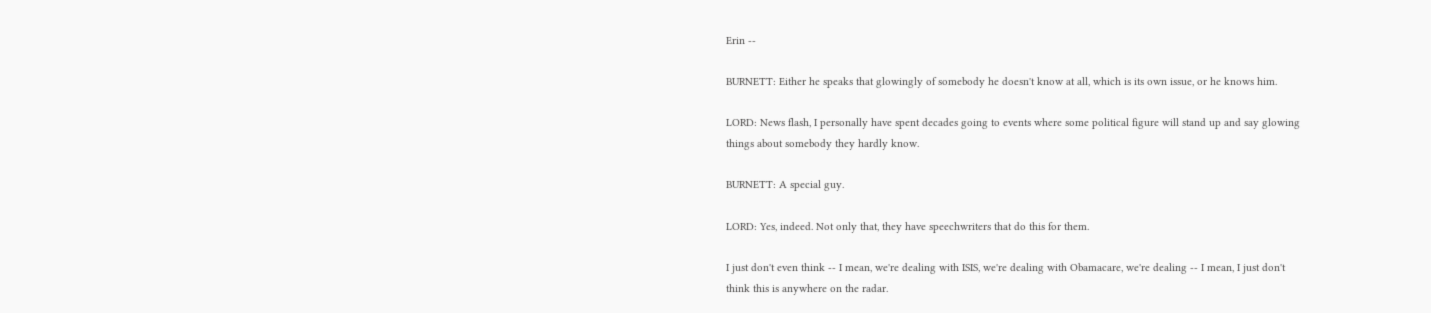Erin --

BURNETT: Either he speaks that glowingly of somebody he doesn't know at all, which is its own issue, or he knows him.

LORD: News flash, I personally have spent decades going to events where some political figure will stand up and say glowing things about somebody they hardly know.

BURNETT: A special guy.

LORD: Yes, indeed. Not only that, they have speechwriters that do this for them.

I just don't even think -- I mean, we're dealing with ISIS, we're dealing with Obamacare, we're dealing -- I mean, I just don't think this is anywhere on the radar.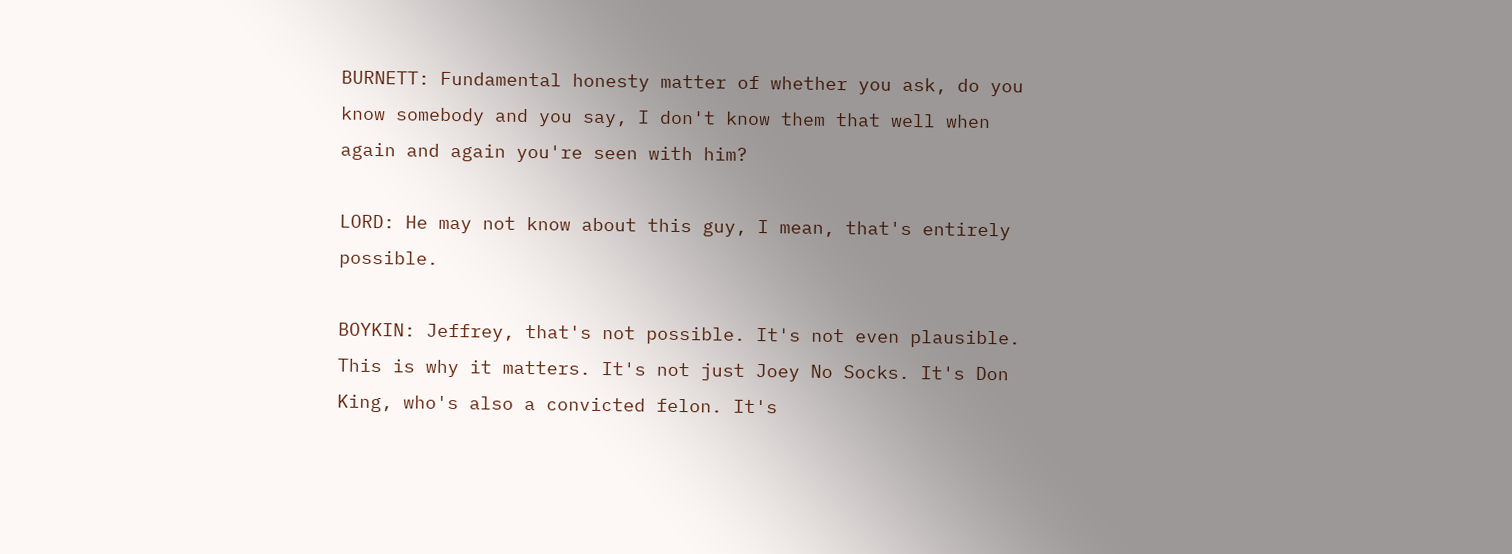BURNETT: Fundamental honesty matter of whether you ask, do you know somebody and you say, I don't know them that well when again and again you're seen with him?

LORD: He may not know about this guy, I mean, that's entirely possible.

BOYKIN: Jeffrey, that's not possible. It's not even plausible. This is why it matters. It's not just Joey No Socks. It's Don King, who's also a convicted felon. It's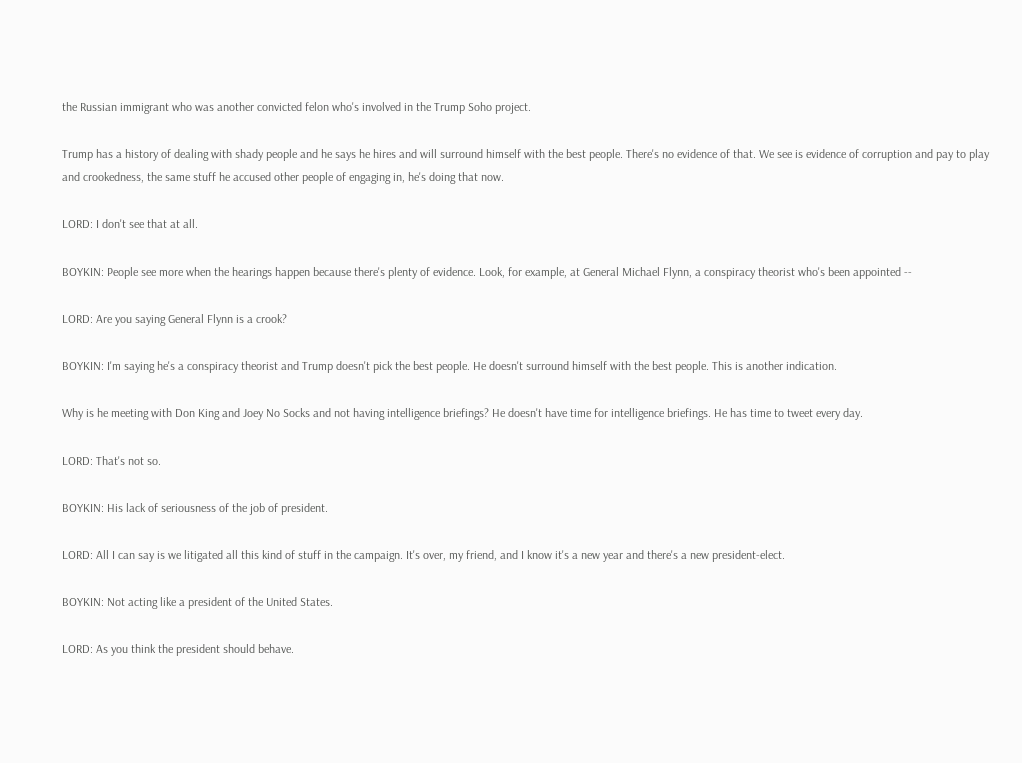the Russian immigrant who was another convicted felon who's involved in the Trump Soho project.

Trump has a history of dealing with shady people and he says he hires and will surround himself with the best people. There's no evidence of that. We see is evidence of corruption and pay to play and crookedness, the same stuff he accused other people of engaging in, he's doing that now.

LORD: I don't see that at all.

BOYKIN: People see more when the hearings happen because there's plenty of evidence. Look, for example, at General Michael Flynn, a conspiracy theorist who's been appointed --

LORD: Are you saying General Flynn is a crook?

BOYKIN: I'm saying he's a conspiracy theorist and Trump doesn't pick the best people. He doesn't surround himself with the best people. This is another indication.

Why is he meeting with Don King and Joey No Socks and not having intelligence briefings? He doesn't have time for intelligence briefings. He has time to tweet every day.

LORD: That's not so.

BOYKIN: His lack of seriousness of the job of president.

LORD: All I can say is we litigated all this kind of stuff in the campaign. It's over, my friend, and I know it's a new year and there's a new president-elect.

BOYKIN: Not acting like a president of the United States.

LORD: As you think the president should behave.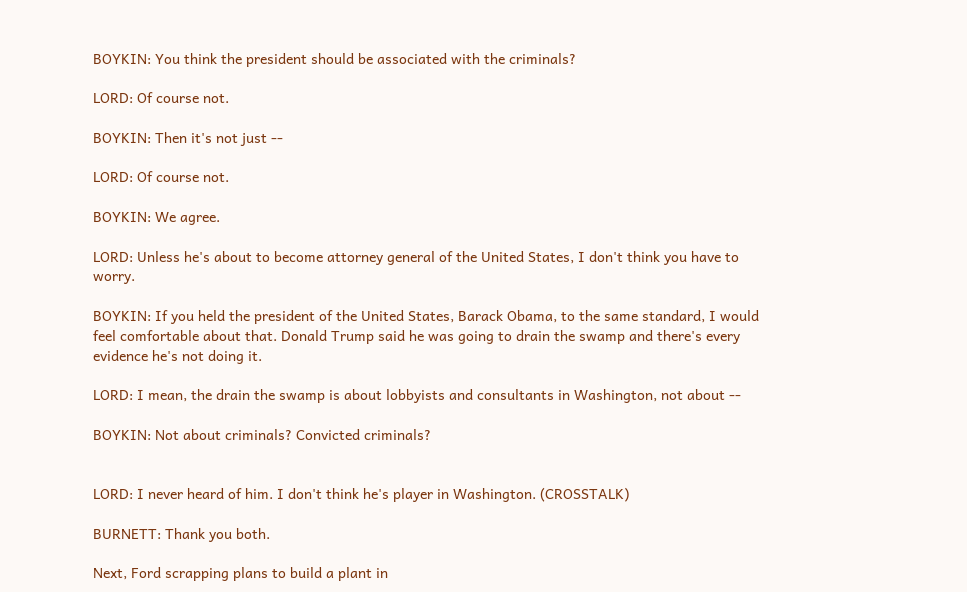BOYKIN: You think the president should be associated with the criminals?

LORD: Of course not.

BOYKIN: Then it's not just --

LORD: Of course not.

BOYKIN: We agree.

LORD: Unless he's about to become attorney general of the United States, I don't think you have to worry.

BOYKIN: If you held the president of the United States, Barack Obama, to the same standard, I would feel comfortable about that. Donald Trump said he was going to drain the swamp and there's every evidence he's not doing it.

LORD: I mean, the drain the swamp is about lobbyists and consultants in Washington, not about --

BOYKIN: Not about criminals? Convicted criminals?


LORD: I never heard of him. I don't think he's player in Washington. (CROSSTALK)

BURNETT: Thank you both.

Next, Ford scrapping plans to build a plant in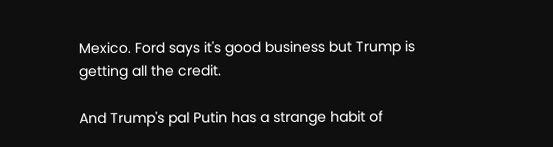Mexico. Ford says it's good business but Trump is getting all the credit.

And Trump's pal Putin has a strange habit of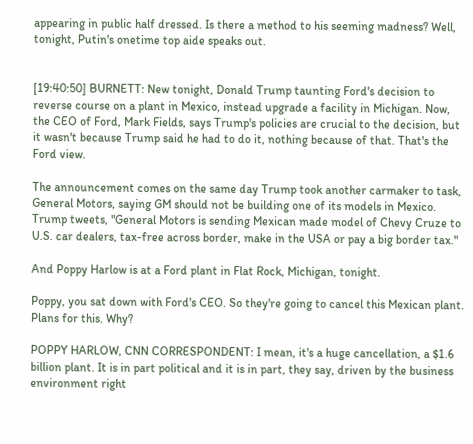appearing in public half dressed. Is there a method to his seeming madness? Well, tonight, Putin's onetime top aide speaks out.


[19:40:50] BURNETT: New tonight, Donald Trump taunting Ford's decision to reverse course on a plant in Mexico, instead upgrade a facility in Michigan. Now, the CEO of Ford, Mark Fields, says Trump's policies are crucial to the decision, but it wasn't because Trump said he had to do it, nothing because of that. That's the Ford view.

The announcement comes on the same day Trump took another carmaker to task, General Motors, saying GM should not be building one of its models in Mexico. Trump tweets, "General Motors is sending Mexican made model of Chevy Cruze to U.S. car dealers, tax-free across border, make in the USA or pay a big border tax."

And Poppy Harlow is at a Ford plant in Flat Rock, Michigan, tonight.

Poppy, you sat down with Ford's CEO. So they're going to cancel this Mexican plant. Plans for this. Why?

POPPY HARLOW, CNN CORRESPONDENT: I mean, it's a huge cancellation, a $1.6 billion plant. It is in part political and it is in part, they say, driven by the business environment right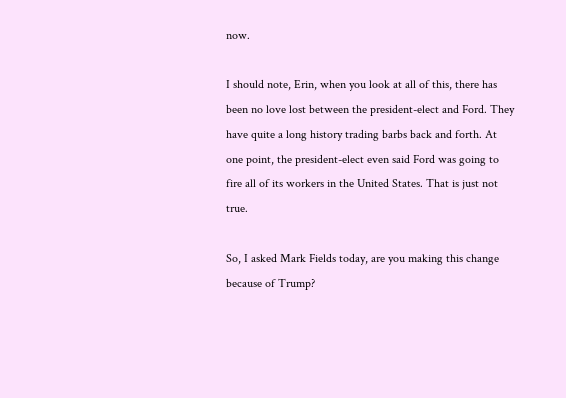now.

I should note, Erin, when you look at all of this, there has been no love lost between the president-elect and Ford. They have quite a long history trading barbs back and forth. At one point, the president-elect even said Ford was going to fire all of its workers in the United States. That is just not true.

So, I asked Mark Fields today, are you making this change because of Trump?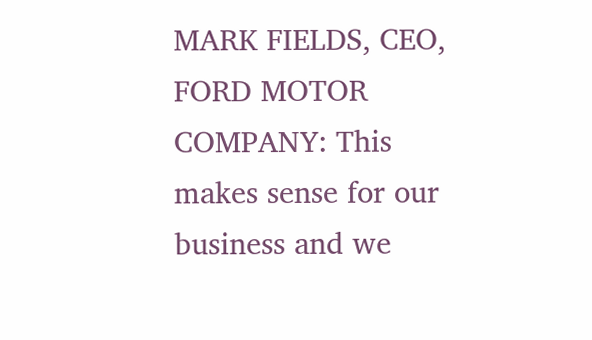MARK FIELDS, CEO, FORD MOTOR COMPANY: This makes sense for our business and we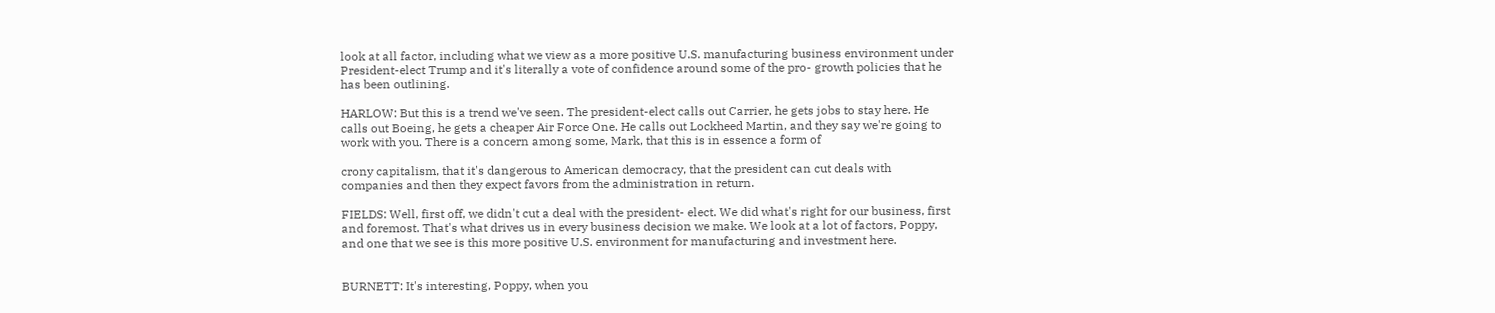look at all factor, including what we view as a more positive U.S. manufacturing business environment under President-elect Trump and it's literally a vote of confidence around some of the pro- growth policies that he has been outlining.

HARLOW: But this is a trend we've seen. The president-elect calls out Carrier, he gets jobs to stay here. He calls out Boeing, he gets a cheaper Air Force One. He calls out Lockheed Martin, and they say we're going to work with you. There is a concern among some, Mark, that this is in essence a form of

crony capitalism, that it's dangerous to American democracy, that the president can cut deals with companies and then they expect favors from the administration in return.

FIELDS: Well, first off, we didn't cut a deal with the president- elect. We did what's right for our business, first and foremost. That's what drives us in every business decision we make. We look at a lot of factors, Poppy, and one that we see is this more positive U.S. environment for manufacturing and investment here.


BURNETT: It's interesting, Poppy, when you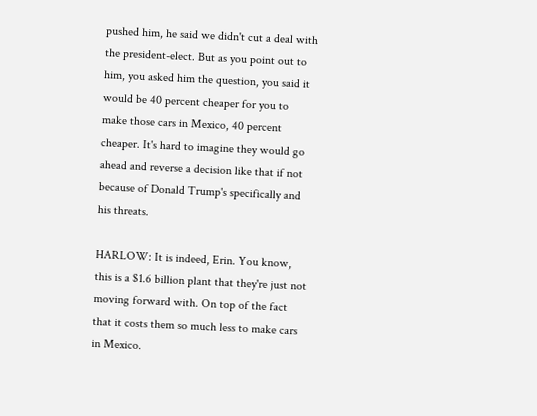pushed him, he said we didn't cut a deal with the president-elect. But as you point out to him, you asked him the question, you said it would be 40 percent cheaper for you to make those cars in Mexico, 40 percent cheaper. It's hard to imagine they would go ahead and reverse a decision like that if not because of Donald Trump's specifically and his threats.

HARLOW: It is indeed, Erin. You know, this is a $1.6 billion plant that they're just not moving forward with. On top of the fact that it costs them so much less to make cars in Mexico.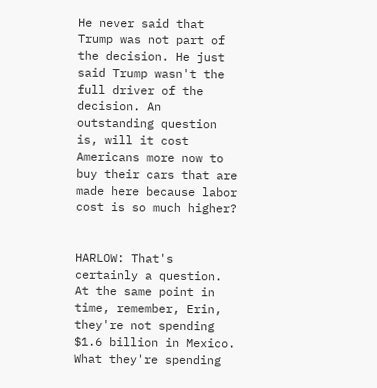He never said that Trump was not part of the decision. He just said Trump wasn't the full driver of the decision. An outstanding question is, will it cost Americans more now to buy their cars that are made here because labor cost is so much higher?


HARLOW: That's certainly a question. At the same point in time, remember, Erin, they're not spending $1.6 billion in Mexico. What they're spending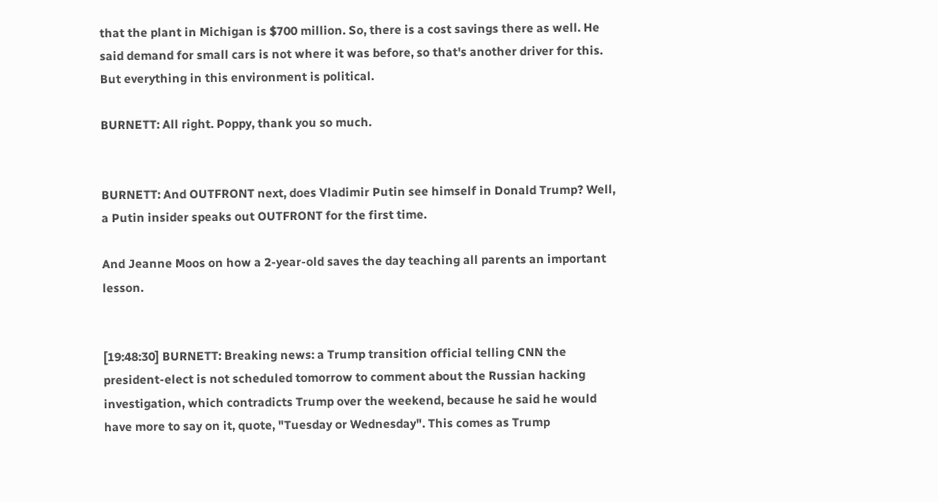that the plant in Michigan is $700 million. So, there is a cost savings there as well. He said demand for small cars is not where it was before, so that's another driver for this. But everything in this environment is political.

BURNETT: All right. Poppy, thank you so much.


BURNETT: And OUTFRONT next, does Vladimir Putin see himself in Donald Trump? Well, a Putin insider speaks out OUTFRONT for the first time.

And Jeanne Moos on how a 2-year-old saves the day teaching all parents an important lesson.


[19:48:30] BURNETT: Breaking news: a Trump transition official telling CNN the president-elect is not scheduled tomorrow to comment about the Russian hacking investigation, which contradicts Trump over the weekend, because he said he would have more to say on it, quote, "Tuesday or Wednesday". This comes as Trump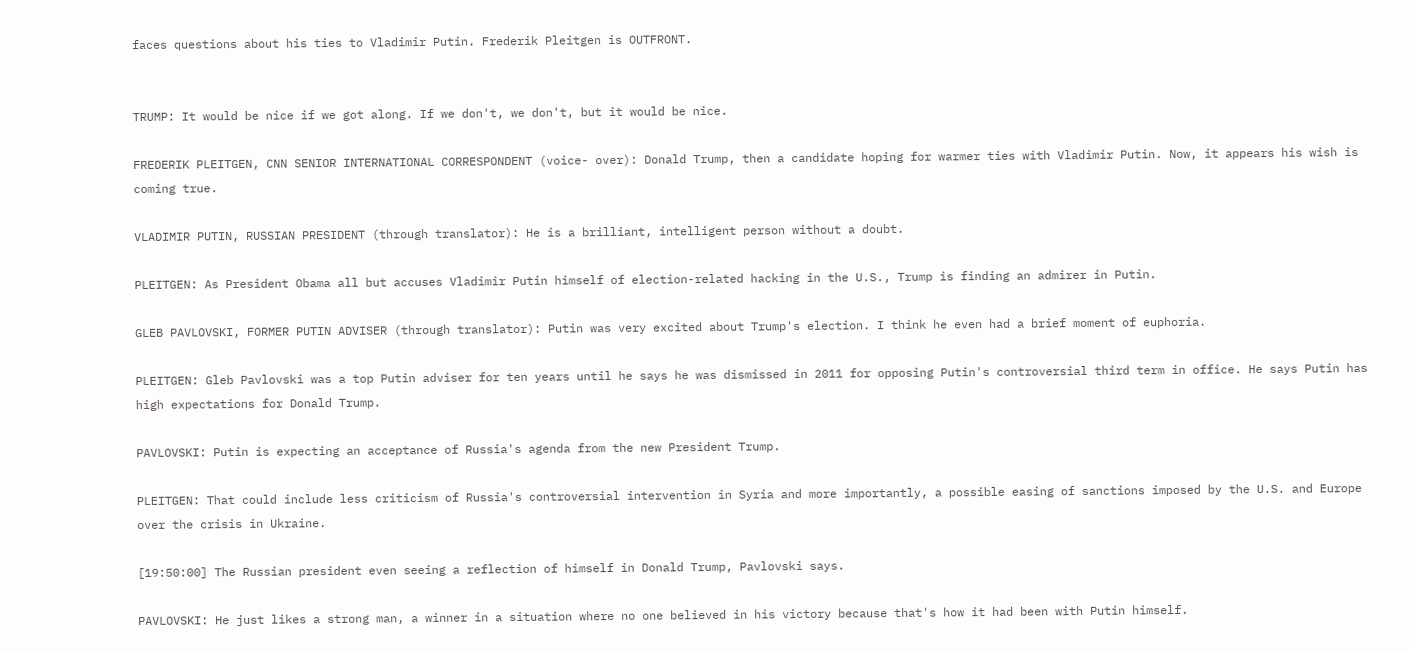faces questions about his ties to Vladimir Putin. Frederik Pleitgen is OUTFRONT.


TRUMP: It would be nice if we got along. If we don't, we don't, but it would be nice.

FREDERIK PLEITGEN, CNN SENIOR INTERNATIONAL CORRESPONDENT (voice- over): Donald Trump, then a candidate hoping for warmer ties with Vladimir Putin. Now, it appears his wish is coming true.

VLADIMIR PUTIN, RUSSIAN PRESIDENT (through translator): He is a brilliant, intelligent person without a doubt.

PLEITGEN: As President Obama all but accuses Vladimir Putin himself of election-related hacking in the U.S., Trump is finding an admirer in Putin.

GLEB PAVLOVSKI, FORMER PUTIN ADVISER (through translator): Putin was very excited about Trump's election. I think he even had a brief moment of euphoria.

PLEITGEN: Gleb Pavlovski was a top Putin adviser for ten years until he says he was dismissed in 2011 for opposing Putin's controversial third term in office. He says Putin has high expectations for Donald Trump.

PAVLOVSKI: Putin is expecting an acceptance of Russia's agenda from the new President Trump.

PLEITGEN: That could include less criticism of Russia's controversial intervention in Syria and more importantly, a possible easing of sanctions imposed by the U.S. and Europe over the crisis in Ukraine.

[19:50:00] The Russian president even seeing a reflection of himself in Donald Trump, Pavlovski says.

PAVLOVSKI: He just likes a strong man, a winner in a situation where no one believed in his victory because that's how it had been with Putin himself.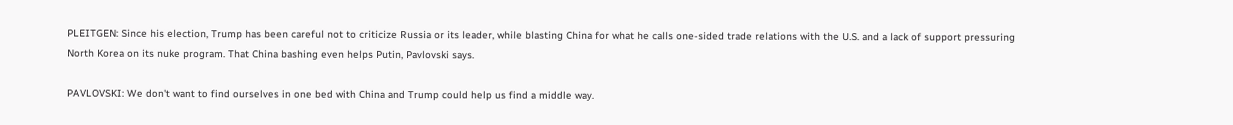PLEITGEN: Since his election, Trump has been careful not to criticize Russia or its leader, while blasting China for what he calls one-sided trade relations with the U.S. and a lack of support pressuring North Korea on its nuke program. That China bashing even helps Putin, Pavlovski says.

PAVLOVSKI: We don't want to find ourselves in one bed with China and Trump could help us find a middle way.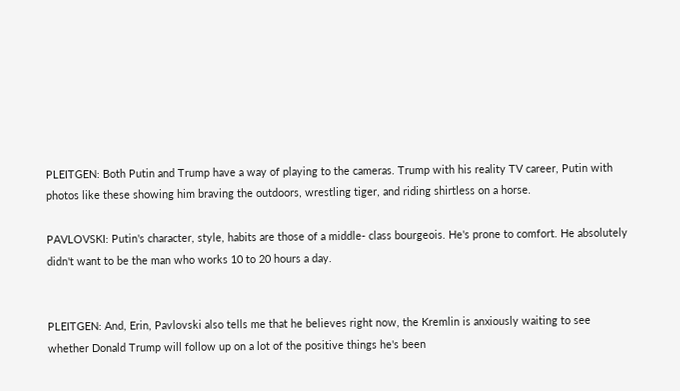PLEITGEN: Both Putin and Trump have a way of playing to the cameras. Trump with his reality TV career, Putin with photos like these showing him braving the outdoors, wrestling tiger, and riding shirtless on a horse.

PAVLOVSKI: Putin's character, style, habits are those of a middle- class bourgeois. He's prone to comfort. He absolutely didn't want to be the man who works 10 to 20 hours a day.


PLEITGEN: And, Erin, Pavlovski also tells me that he believes right now, the Kremlin is anxiously waiting to see whether Donald Trump will follow up on a lot of the positive things he's been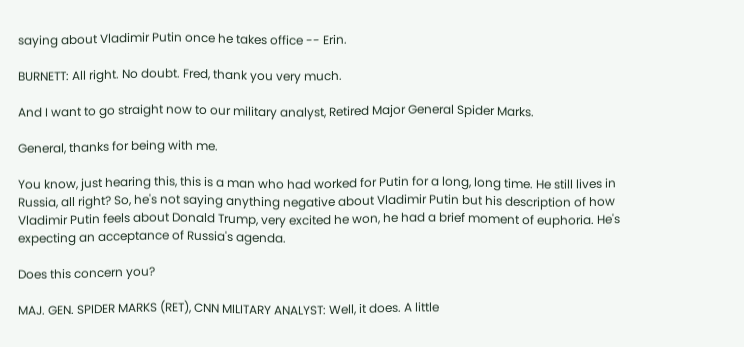saying about Vladimir Putin once he takes office -- Erin.

BURNETT: All right. No doubt. Fred, thank you very much.

And I want to go straight now to our military analyst, Retired Major General Spider Marks.

General, thanks for being with me.

You know, just hearing this, this is a man who had worked for Putin for a long, long time. He still lives in Russia, all right? So, he's not saying anything negative about Vladimir Putin but his description of how Vladimir Putin feels about Donald Trump, very excited he won, he had a brief moment of euphoria. He's expecting an acceptance of Russia's agenda.

Does this concern you?

MAJ. GEN. SPIDER MARKS (RET), CNN MILITARY ANALYST: Well, it does. A little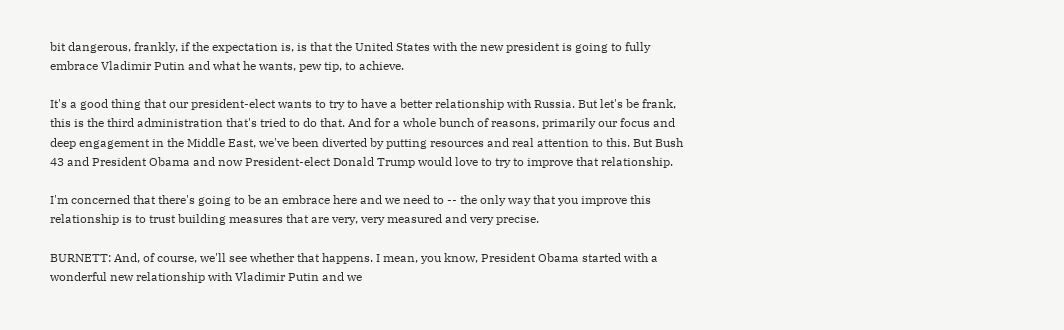bit dangerous, frankly, if the expectation is, is that the United States with the new president is going to fully embrace Vladimir Putin and what he wants, pew tip, to achieve.

It's a good thing that our president-elect wants to try to have a better relationship with Russia. But let's be frank, this is the third administration that's tried to do that. And for a whole bunch of reasons, primarily our focus and deep engagement in the Middle East, we've been diverted by putting resources and real attention to this. But Bush 43 and President Obama and now President-elect Donald Trump would love to try to improve that relationship.

I'm concerned that there's going to be an embrace here and we need to -- the only way that you improve this relationship is to trust building measures that are very, very measured and very precise.

BURNETT: And, of course, we'll see whether that happens. I mean, you know, President Obama started with a wonderful new relationship with Vladimir Putin and we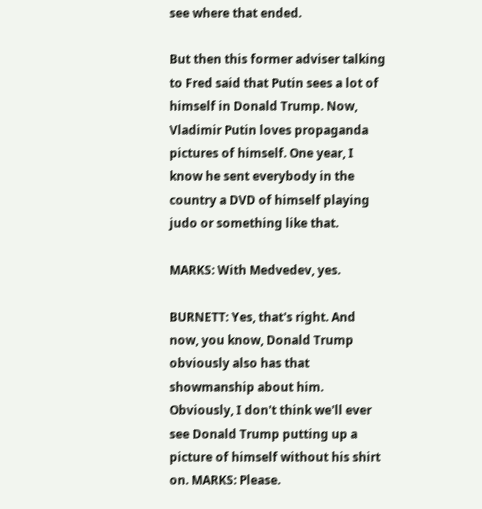see where that ended.

But then this former adviser talking to Fred said that Putin sees a lot of himself in Donald Trump. Now, Vladimir Putin loves propaganda pictures of himself. One year, I know he sent everybody in the country a DVD of himself playing judo or something like that.

MARKS: With Medvedev, yes.

BURNETT: Yes, that's right. And now, you know, Donald Trump obviously also has that showmanship about him. Obviously, I don't think we'll ever see Donald Trump putting up a picture of himself without his shirt on. MARKS: Please.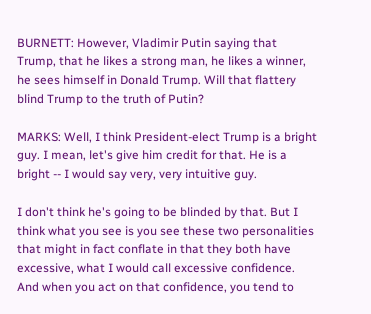BURNETT: However, Vladimir Putin saying that Trump, that he likes a strong man, he likes a winner, he sees himself in Donald Trump. Will that flattery blind Trump to the truth of Putin?

MARKS: Well, I think President-elect Trump is a bright guy. I mean, let's give him credit for that. He is a bright -- I would say very, very intuitive guy.

I don't think he's going to be blinded by that. But I think what you see is you see these two personalities that might in fact conflate in that they both have excessive, what I would call excessive confidence. And when you act on that confidence, you tend to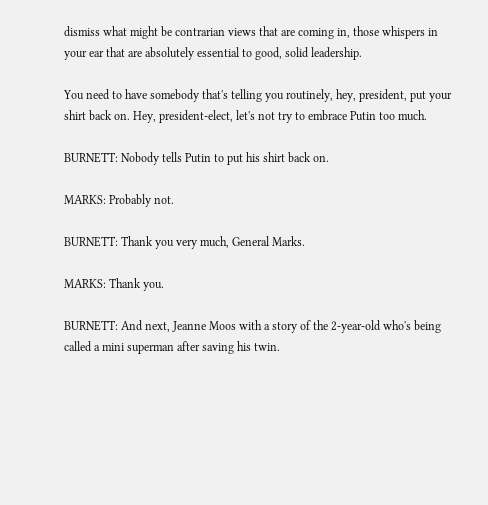dismiss what might be contrarian views that are coming in, those whispers in your ear that are absolutely essential to good, solid leadership.

You need to have somebody that's telling you routinely, hey, president, put your shirt back on. Hey, president-elect, let's not try to embrace Putin too much.

BURNETT: Nobody tells Putin to put his shirt back on.

MARKS: Probably not.

BURNETT: Thank you very much, General Marks.

MARKS: Thank you.

BURNETT: And next, Jeanne Moos with a story of the 2-year-old who's being called a mini superman after saving his twin.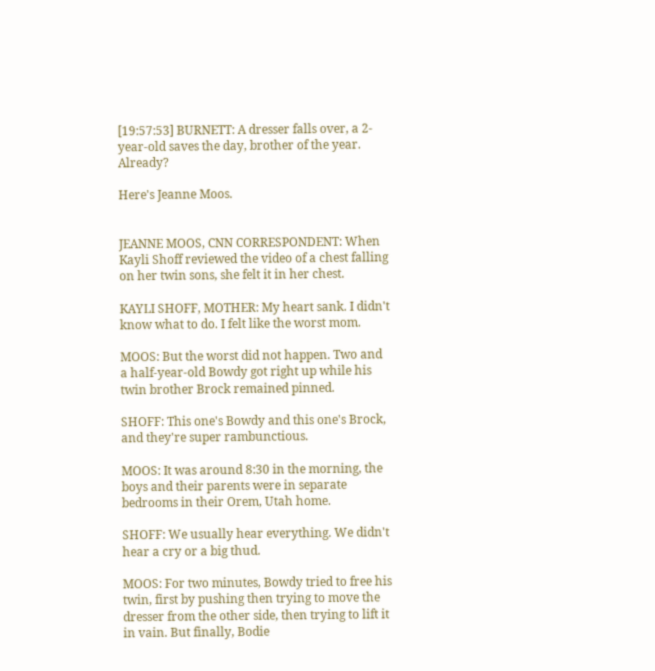[19:57:53] BURNETT: A dresser falls over, a 2-year-old saves the day, brother of the year. Already?

Here's Jeanne Moos.


JEANNE MOOS, CNN CORRESPONDENT: When Kayli Shoff reviewed the video of a chest falling on her twin sons, she felt it in her chest.

KAYLI SHOFF, MOTHER: My heart sank. I didn't know what to do. I felt like the worst mom.

MOOS: But the worst did not happen. Two and a half-year-old Bowdy got right up while his twin brother Brock remained pinned.

SHOFF: This one's Bowdy and this one's Brock, and they're super rambunctious.

MOOS: It was around 8:30 in the morning, the boys and their parents were in separate bedrooms in their Orem, Utah home.

SHOFF: We usually hear everything. We didn't hear a cry or a big thud.

MOOS: For two minutes, Bowdy tried to free his twin, first by pushing then trying to move the dresser from the other side, then trying to lift it in vain. But finally, Bodie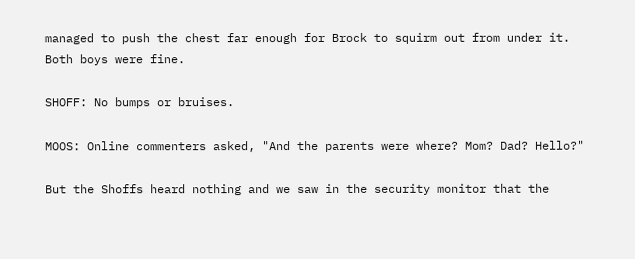managed to push the chest far enough for Brock to squirm out from under it. Both boys were fine.

SHOFF: No bumps or bruises.

MOOS: Online commenters asked, "And the parents were where? Mom? Dad? Hello?"

But the Shoffs heard nothing and we saw in the security monitor that the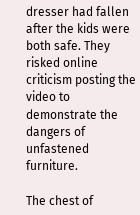dresser had fallen after the kids were both safe. They risked online criticism posting the video to demonstrate the dangers of unfastened furniture.

The chest of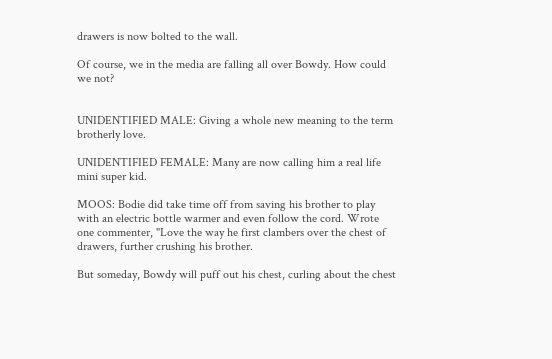drawers is now bolted to the wall.

Of course, we in the media are falling all over Bowdy. How could we not?


UNIDENTIFIED MALE: Giving a whole new meaning to the term brotherly love.

UNIDENTIFIED FEMALE: Many are now calling him a real life mini super kid.

MOOS: Bodie did take time off from saving his brother to play with an electric bottle warmer and even follow the cord. Wrote one commenter, "Love the way he first clambers over the chest of drawers, further crushing his brother.

But someday, Bowdy will puff out his chest, curling about the chest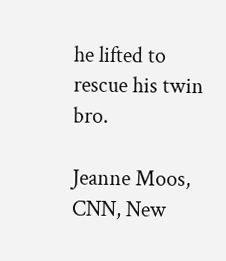he lifted to rescue his twin bro.

Jeanne Moos, CNN, New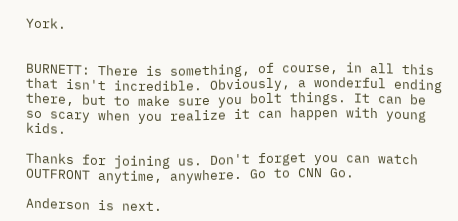York.


BURNETT: There is something, of course, in all this that isn't incredible. Obviously, a wonderful ending there, but to make sure you bolt things. It can be so scary when you realize it can happen with young kids.

Thanks for joining us. Don't forget you can watch OUTFRONT anytime, anywhere. Go to CNN Go.

Anderson is next.